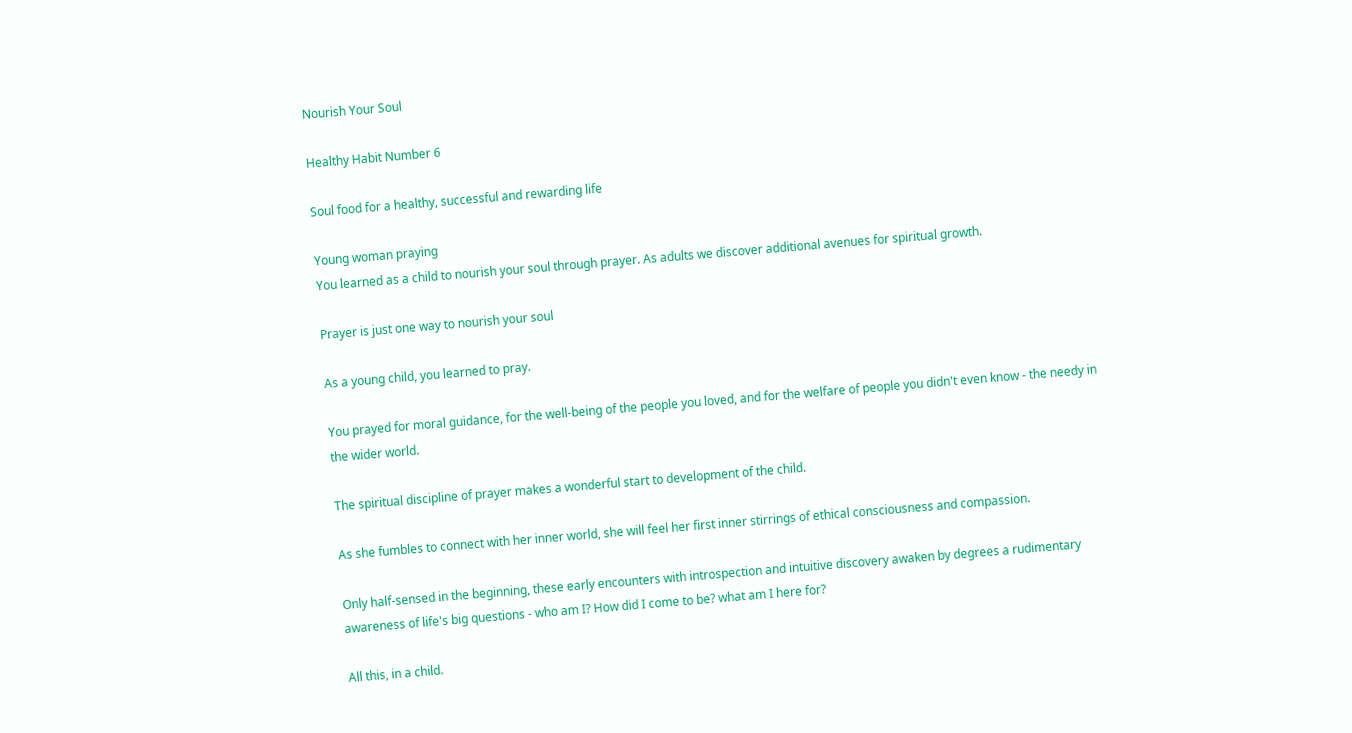Nourish Your Soul

Healthy Habit Number 6

Soul food for a healthy, successful and rewarding life

Young woman praying
You learned as a child to nourish your soul through prayer. As adults we discover additional avenues for spiritual growth.

Prayer is just one way to nourish your soul

As a young child, you learned to pray.

You prayed for moral guidance, for the well-being of the people you loved, and for the welfare of people you didn't even know - the needy in the wider world.

The spiritual discipline of prayer makes a wonderful start to development of the child.

As she fumbles to connect with her inner world, she will feel her first inner stirrings of ethical consciousness and compassion.

Only half-sensed in the beginning, these early encounters with introspection and intuitive discovery awaken by degrees a rudimentary awareness of life's big questions - who am I? How did I come to be? what am I here for?

All this, in a child.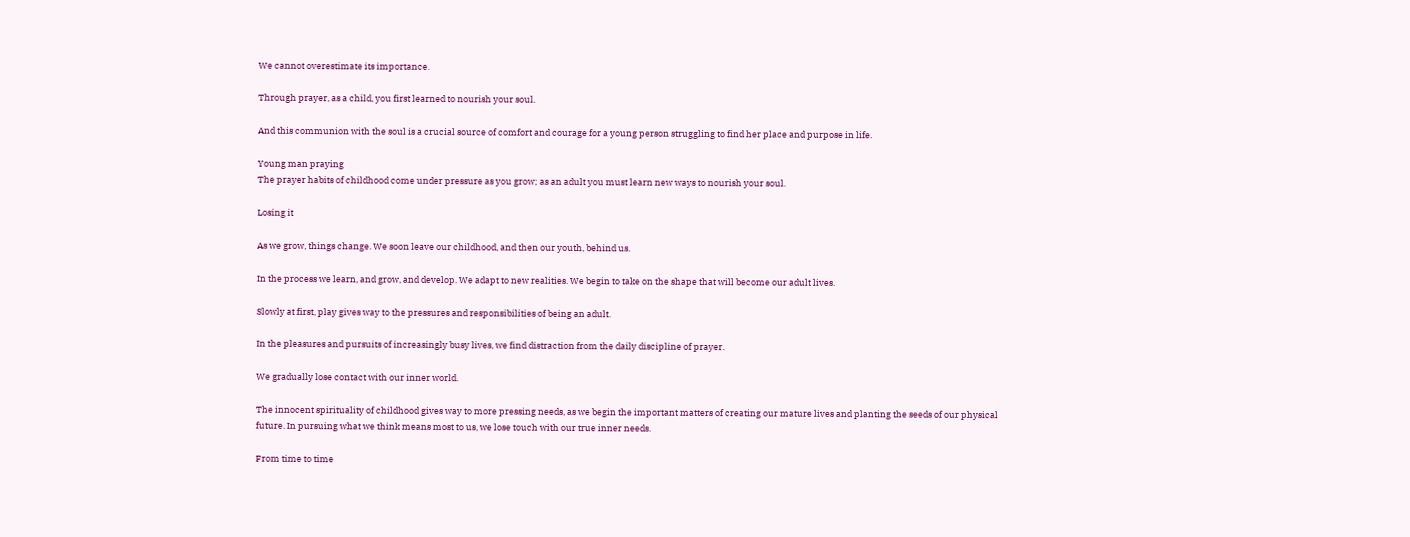We cannot overestimate its importance.

Through prayer, as a child, you first learned to nourish your soul.

And this communion with the soul is a crucial source of comfort and courage for a young person struggling to find her place and purpose in life.

Young man praying
The prayer habits of childhood come under pressure as you grow; as an adult you must learn new ways to nourish your soul.

Losing it

As we grow, things change. We soon leave our childhood, and then our youth, behind us.

In the process we learn, and grow, and develop. We adapt to new realities. We begin to take on the shape that will become our adult lives.

Slowly at first, play gives way to the pressures and responsibilities of being an adult.

In the pleasures and pursuits of increasingly busy lives, we find distraction from the daily discipline of prayer.

We gradually lose contact with our inner world.

The innocent spirituality of childhood gives way to more pressing needs, as we begin the important matters of creating our mature lives and planting the seeds of our physical future. In pursuing what we think means most to us, we lose touch with our true inner needs.

From time to time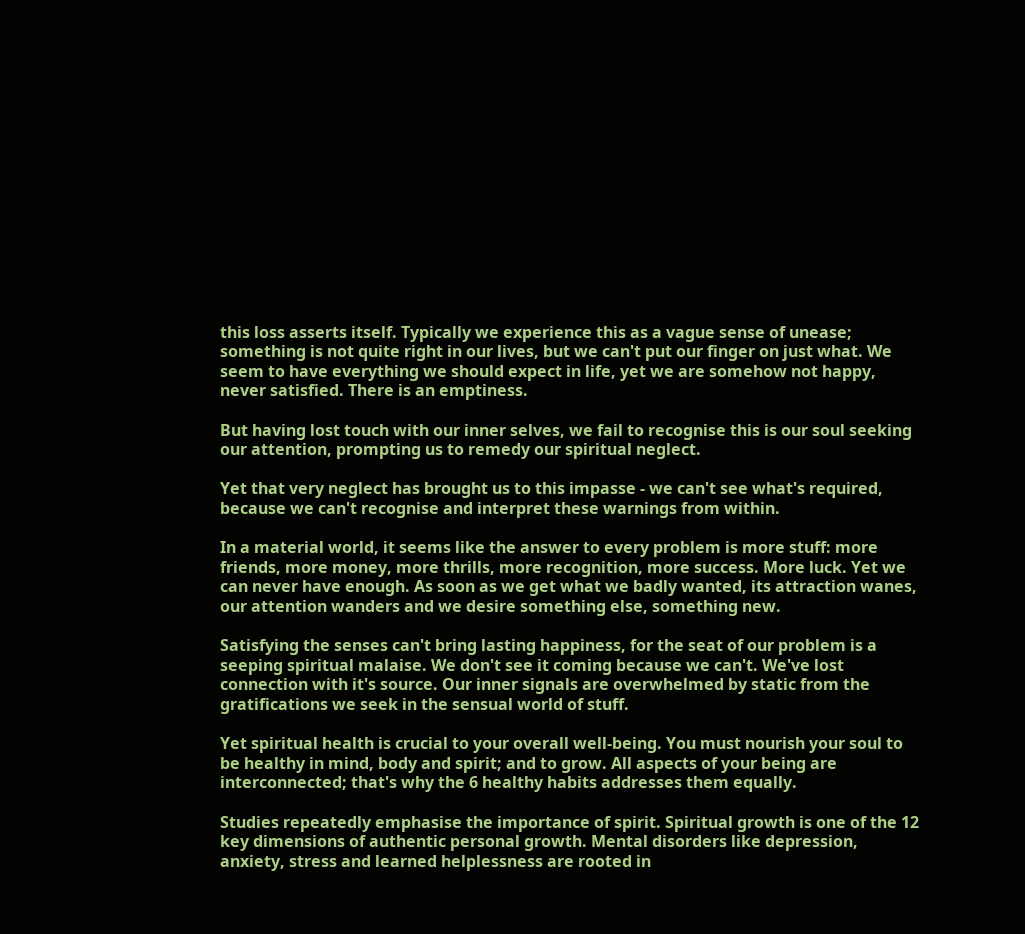this loss asserts itself. Typically we experience this as a vague sense of unease; something is not quite right in our lives, but we can't put our finger on just what. We seem to have everything we should expect in life, yet we are somehow not happy, never satisfied. There is an emptiness.

But having lost touch with our inner selves, we fail to recognise this is our soul seeking our attention, prompting us to remedy our spiritual neglect.

Yet that very neglect has brought us to this impasse - we can't see what's required, because we can't recognise and interpret these warnings from within.

In a material world, it seems like the answer to every problem is more stuff: more friends, more money, more thrills, more recognition, more success. More luck. Yet we can never have enough. As soon as we get what we badly wanted, its attraction wanes, our attention wanders and we desire something else, something new.

Satisfying the senses can't bring lasting happiness, for the seat of our problem is a seeping spiritual malaise. We don't see it coming because we can't. We've lost connection with it's source. Our inner signals are overwhelmed by static from the gratifications we seek in the sensual world of stuff.

Yet spiritual health is crucial to your overall well-being. You must nourish your soul to be healthy in mind, body and spirit; and to grow. All aspects of your being are interconnected; that's why the 6 healthy habits addresses them equally.

Studies repeatedly emphasise the importance of spirit. Spiritual growth is one of the 12 key dimensions of authentic personal growth. Mental disorders like depression, anxiety, stress and learned helplessness are rooted in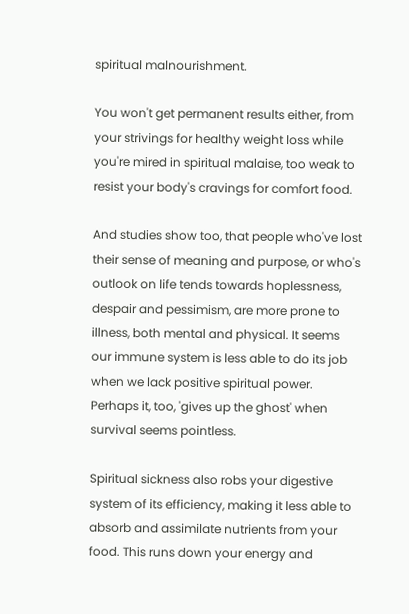spiritual malnourishment.

You won't get permanent results either, from your strivings for healthy weight loss while you're mired in spiritual malaise, too weak to resist your body's cravings for comfort food.

And studies show too, that people who've lost their sense of meaning and purpose, or who's outlook on life tends towards hoplessness, despair and pessimism, are more prone to illness, both mental and physical. It seems our immune system is less able to do its job when we lack positive spiritual power. Perhaps it, too, 'gives up the ghost' when survival seems pointless.

Spiritual sickness also robs your digestive system of its efficiency, making it less able to absorb and assimilate nutrients from your food. This runs down your energy and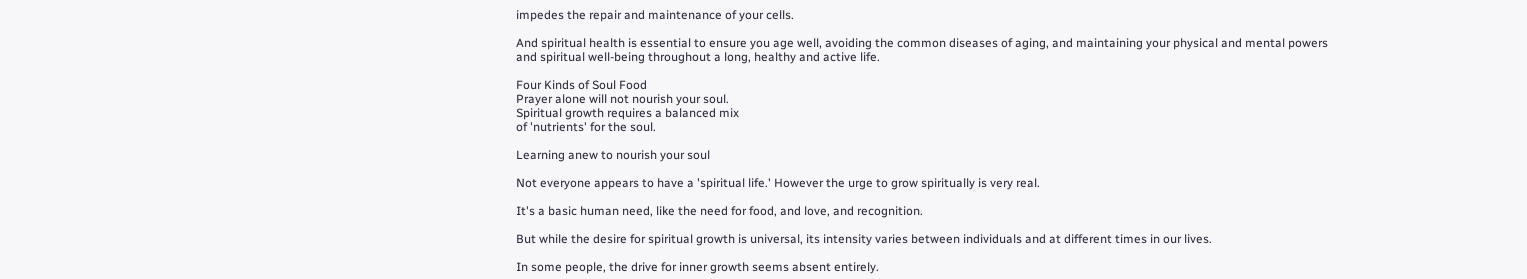impedes the repair and maintenance of your cells.

And spiritual health is essential to ensure you age well, avoiding the common diseases of aging, and maintaining your physical and mental powers and spiritual well-being throughout a long, healthy and active life.

Four Kinds of Soul Food
Prayer alone will not nourish your soul.
Spiritual growth requires a balanced mix
of 'nutrients' for the soul.

Learning anew to nourish your soul

Not everyone appears to have a 'spiritual life.' However the urge to grow spiritually is very real.

It's a basic human need, like the need for food, and love, and recognition.

But while the desire for spiritual growth is universal, its intensity varies between individuals and at different times in our lives.

In some people, the drive for inner growth seems absent entirely.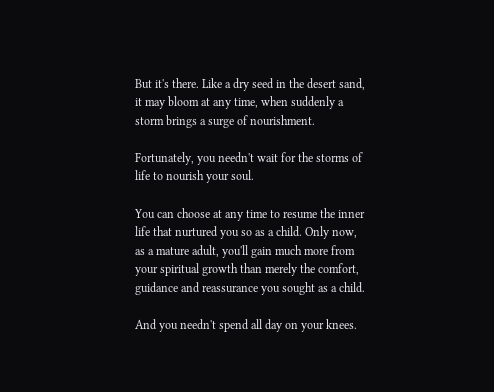But it's there. Like a dry seed in the desert sand, it may bloom at any time, when suddenly a storm brings a surge of nourishment.

Fortunately, you needn't wait for the storms of life to nourish your soul.

You can choose at any time to resume the inner life that nurtured you so as a child. Only now, as a mature adult, you'll gain much more from your spiritual growth than merely the comfort, guidance and reassurance you sought as a child.

And you needn't spend all day on your knees.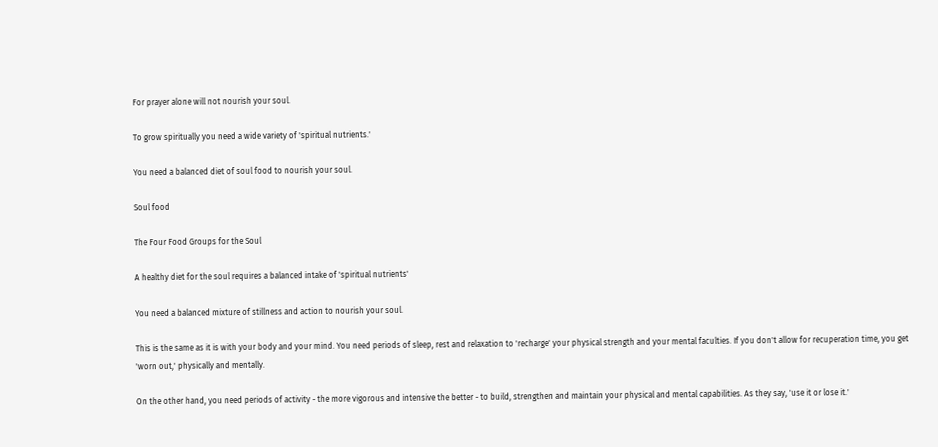For prayer alone will not nourish your soul.

To grow spiritually you need a wide variety of 'spiritual nutrients.'

You need a balanced diet of soul food to nourish your soul.

Soul food

The Four Food Groups for the Soul

A healthy diet for the soul requires a balanced intake of 'spiritual nutrients'

You need a balanced mixture of stillness and action to nourish your soul.

This is the same as it is with your body and your mind. You need periods of sleep, rest and relaxation to 'recharge' your physical strength and your mental faculties. If you don't allow for recuperation time, you get 'worn out,' physically and mentally.

On the other hand, you need periods of activity - the more vigorous and intensive the better - to build, strengthen and maintain your physical and mental capabilities. As they say, 'use it or lose it.'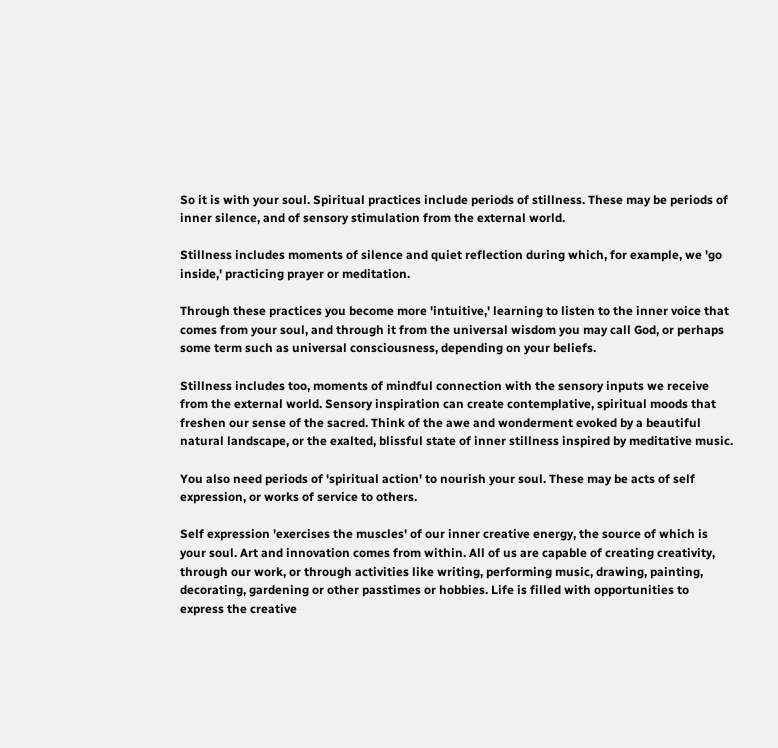So it is with your soul. Spiritual practices include periods of stillness. These may be periods of inner silence, and of sensory stimulation from the external world.

Stillness includes moments of silence and quiet reflection during which, for example, we 'go inside,' practicing prayer or meditation.

Through these practices you become more 'intuitive,' learning to listen to the inner voice that comes from your soul, and through it from the universal wisdom you may call God, or perhaps some term such as universal consciousness, depending on your beliefs.

Stillness includes too, moments of mindful connection with the sensory inputs we receive from the external world. Sensory inspiration can create contemplative, spiritual moods that freshen our sense of the sacred. Think of the awe and wonderment evoked by a beautiful natural landscape, or the exalted, blissful state of inner stillness inspired by meditative music.

You also need periods of 'spiritual action' to nourish your soul. These may be acts of self expression, or works of service to others.

Self expression 'exercises the muscles' of our inner creative energy, the source of which is your soul. Art and innovation comes from within. All of us are capable of creating creativity, through our work, or through activities like writing, performing music, drawing, painting, decorating, gardening or other passtimes or hobbies. Life is filled with opportunities to express the creative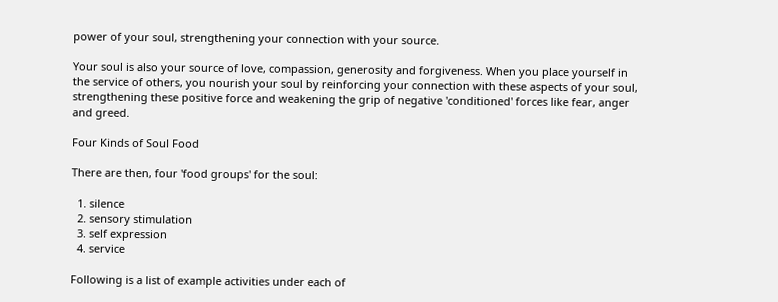power of your soul, strengthening your connection with your source.

Your soul is also your source of love, compassion, generosity and forgiveness. When you place yourself in the service of others, you nourish your soul by reinforcing your connection with these aspects of your soul, strengthening these positive force and weakening the grip of negative 'conditioned' forces like fear, anger and greed.

Four Kinds of Soul Food

There are then, four 'food groups' for the soul:

  1. silence
  2. sensory stimulation
  3. self expression
  4. service

Following is a list of example activities under each of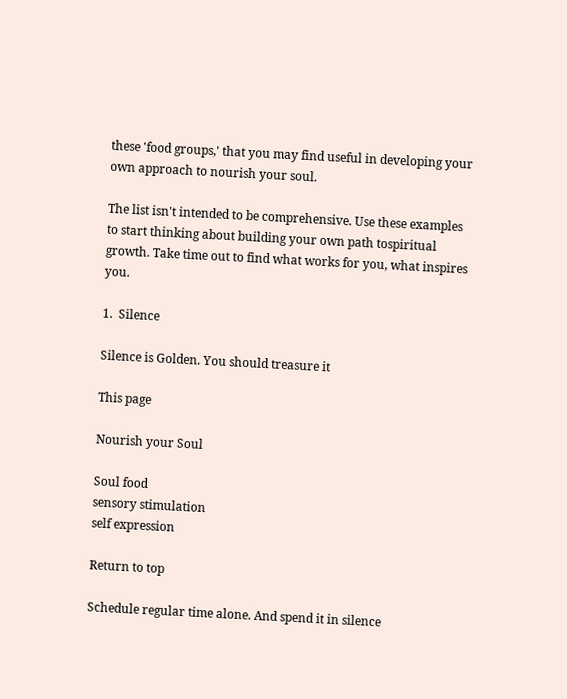these 'food groups,' that you may find useful in developing your own approach to nourish your soul.

The list isn't intended to be comprehensive. Use these examples to start thinking about building your own path tospiritual growth. Take time out to find what works for you, what inspires you.

1.  Silence

Silence is Golden. You should treasure it

This page

Nourish your Soul

Soul food
sensory stimulation
self expression

Return to top

Schedule regular time alone. And spend it in silence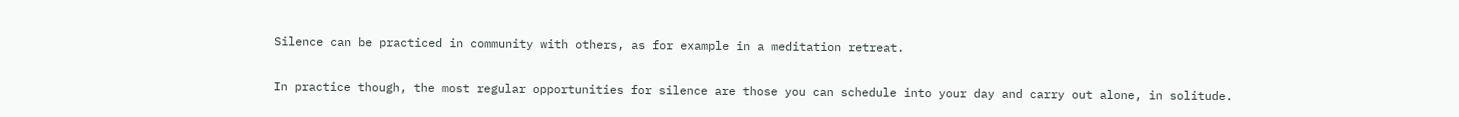Silence can be practiced in community with others, as for example in a meditation retreat.

In practice though, the most regular opportunities for silence are those you can schedule into your day and carry out alone, in solitude.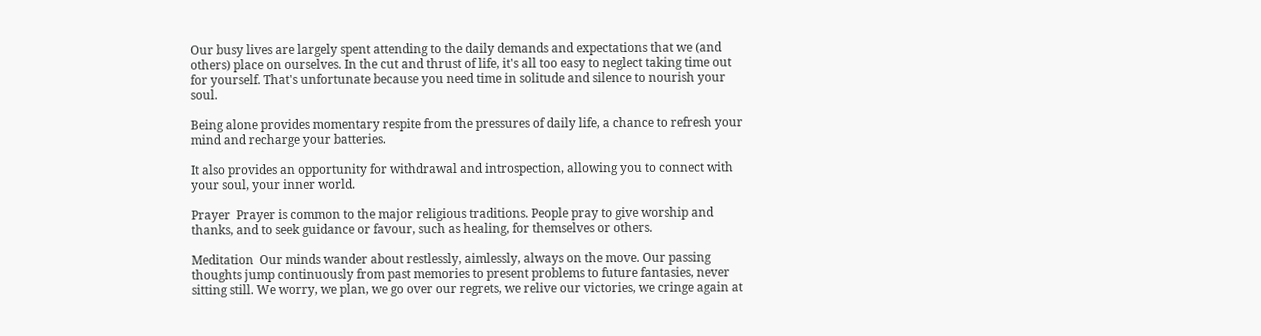Our busy lives are largely spent attending to the daily demands and expectations that we (and others) place on ourselves. In the cut and thrust of life, it's all too easy to neglect taking time out for yourself. That's unfortunate because you need time in solitude and silence to nourish your soul.

Being alone provides momentary respite from the pressures of daily life, a chance to refresh your mind and recharge your batteries.

It also provides an opportunity for withdrawal and introspection, allowing you to connect with your soul, your inner world.

Prayer  Prayer is common to the major religious traditions. People pray to give worship and thanks, and to seek guidance or favour, such as healing, for themselves or others.

Meditation  Our minds wander about restlessly, aimlessly, always on the move. Our passing thoughts jump continuously from past memories to present problems to future fantasies, never sitting still. We worry, we plan, we go over our regrets, we relive our victories, we cringe again at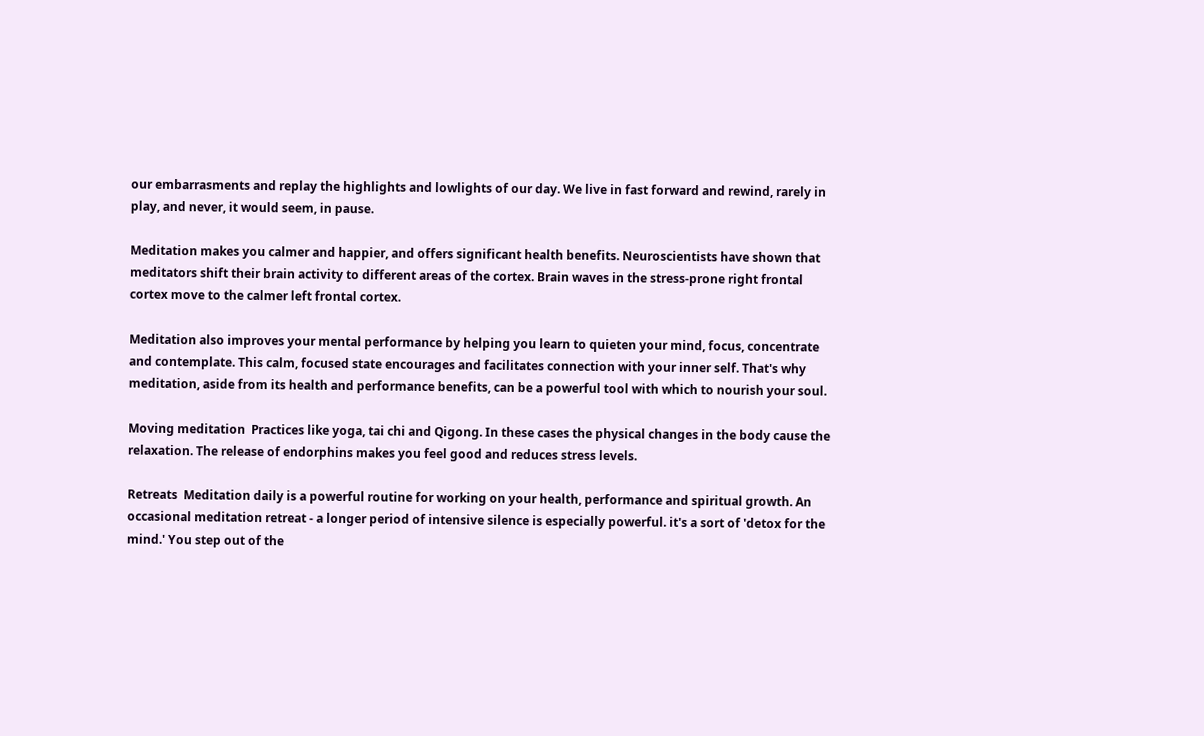our embarrasments and replay the highlights and lowlights of our day. We live in fast forward and rewind, rarely in play, and never, it would seem, in pause.

Meditation makes you calmer and happier, and offers significant health benefits. Neuroscientists have shown that meditators shift their brain activity to different areas of the cortex. Brain waves in the stress-prone right frontal cortex move to the calmer left frontal cortex.

Meditation also improves your mental performance by helping you learn to quieten your mind, focus, concentrate and contemplate. This calm, focused state encourages and facilitates connection with your inner self. That's why meditation, aside from its health and performance benefits, can be a powerful tool with which to nourish your soul.

Moving meditation  Practices like yoga, tai chi and Qigong. In these cases the physical changes in the body cause the relaxation. The release of endorphins makes you feel good and reduces stress levels.

Retreats  Meditation daily is a powerful routine for working on your health, performance and spiritual growth. An occasional meditation retreat - a longer period of intensive silence is especially powerful. it's a sort of 'detox for the mind.' You step out of the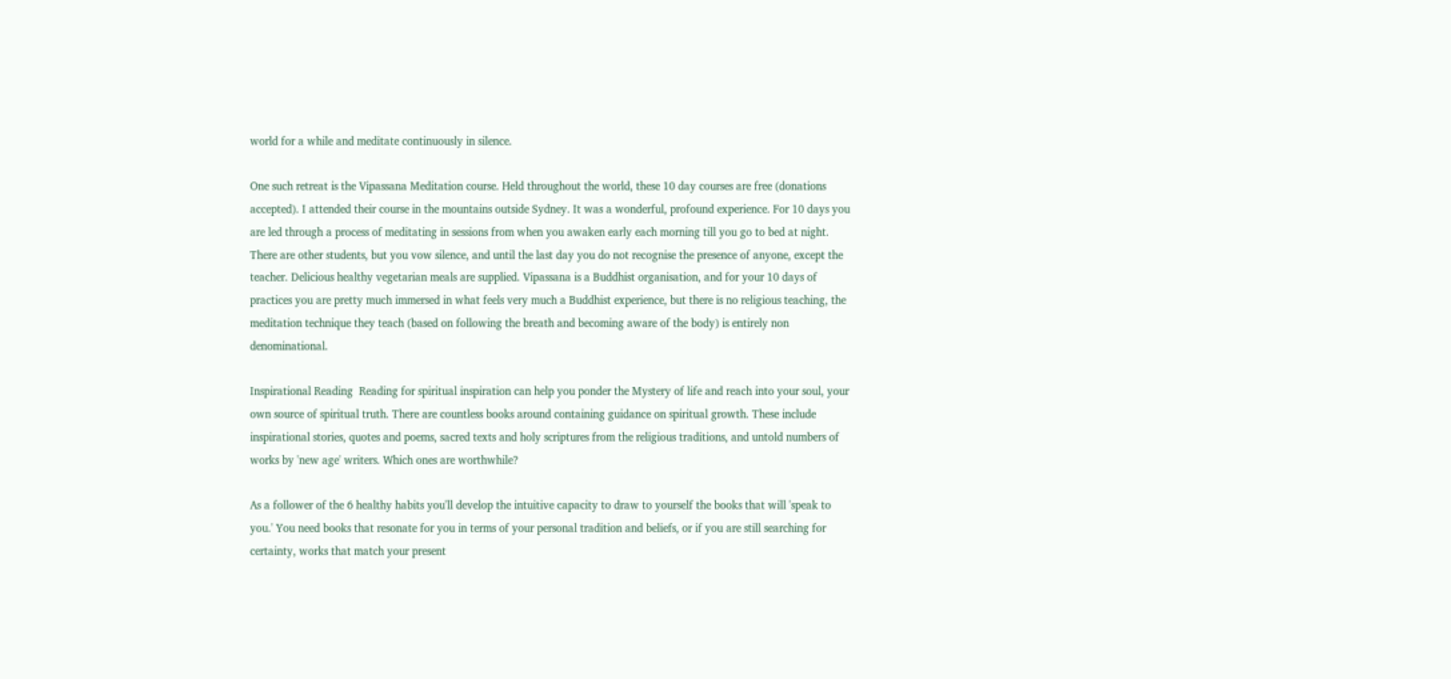world for a while and meditate continuously in silence.

One such retreat is the Vipassana Meditation course. Held throughout the world, these 10 day courses are free (donations accepted). I attended their course in the mountains outside Sydney. It was a wonderful, profound experience. For 10 days you are led through a process of meditating in sessions from when you awaken early each morning till you go to bed at night. There are other students, but you vow silence, and until the last day you do not recognise the presence of anyone, except the teacher. Delicious healthy vegetarian meals are supplied. Vipassana is a Buddhist organisation, and for your 10 days of practices you are pretty much immersed in what feels very much a Buddhist experience, but there is no religious teaching, the meditation technique they teach (based on following the breath and becoming aware of the body) is entirely non denominational.

Inspirational Reading  Reading for spiritual inspiration can help you ponder the Mystery of life and reach into your soul, your own source of spiritual truth. There are countless books around containing guidance on spiritual growth. These include inspirational stories, quotes and poems, sacred texts and holy scriptures from the religious traditions, and untold numbers of works by 'new age' writers. Which ones are worthwhile?

As a follower of the 6 healthy habits you'll develop the intuitive capacity to draw to yourself the books that will 'speak to you.' You need books that resonate for you in terms of your personal tradition and beliefs, or if you are still searching for certainty, works that match your present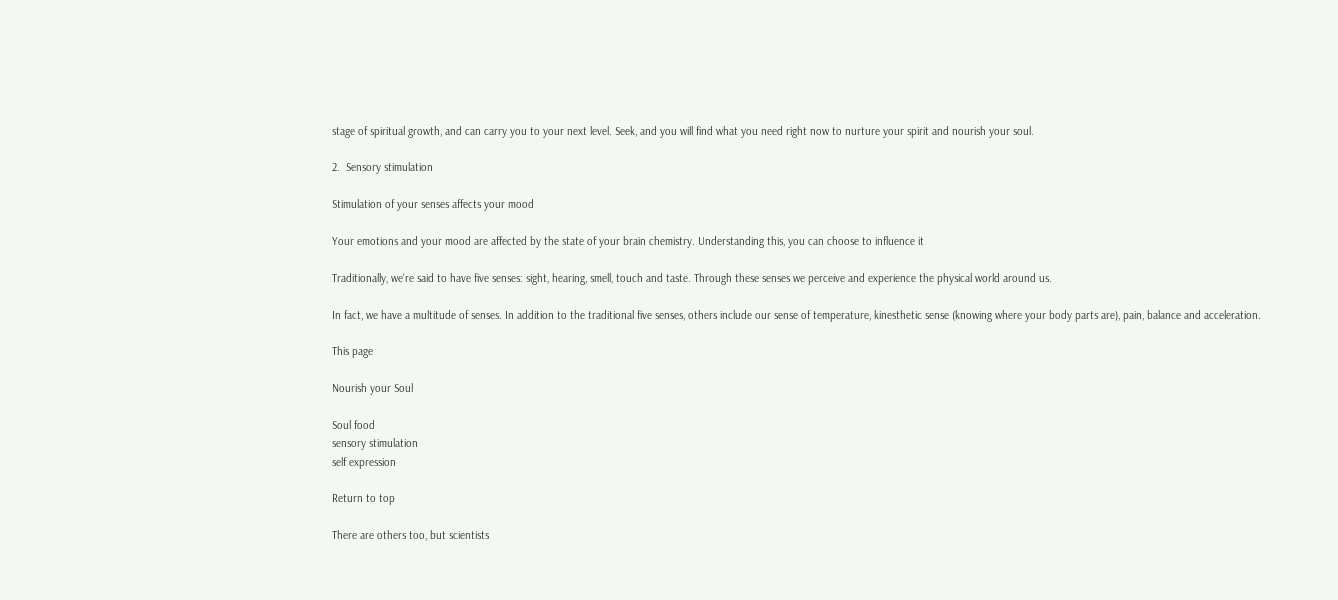stage of spiritual growth, and can carry you to your next level. Seek, and you will find what you need right now to nurture your spirit and nourish your soul.

2.  Sensory stimulation

Stimulation of your senses affects your mood

Your emotions and your mood are affected by the state of your brain chemistry. Understanding this, you can choose to influence it

Traditionally, we're said to have five senses: sight, hearing, smell, touch and taste. Through these senses we perceive and experience the physical world around us.

In fact, we have a multitude of senses. In addition to the traditional five senses, others include our sense of temperature, kinesthetic sense (knowing where your body parts are), pain, balance and acceleration.

This page

Nourish your Soul

Soul food
sensory stimulation
self expression

Return to top

There are others too, but scientists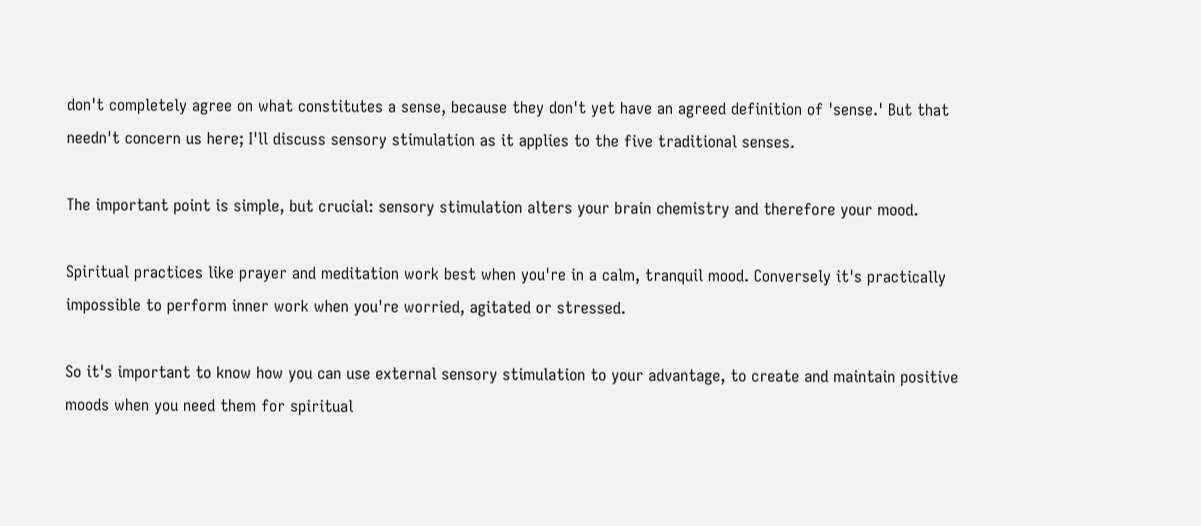don't completely agree on what constitutes a sense, because they don't yet have an agreed definition of 'sense.' But that needn't concern us here; I'll discuss sensory stimulation as it applies to the five traditional senses.

The important point is simple, but crucial: sensory stimulation alters your brain chemistry and therefore your mood.

Spiritual practices like prayer and meditation work best when you're in a calm, tranquil mood. Conversely it's practically impossible to perform inner work when you're worried, agitated or stressed.

So it's important to know how you can use external sensory stimulation to your advantage, to create and maintain positive moods when you need them for spiritual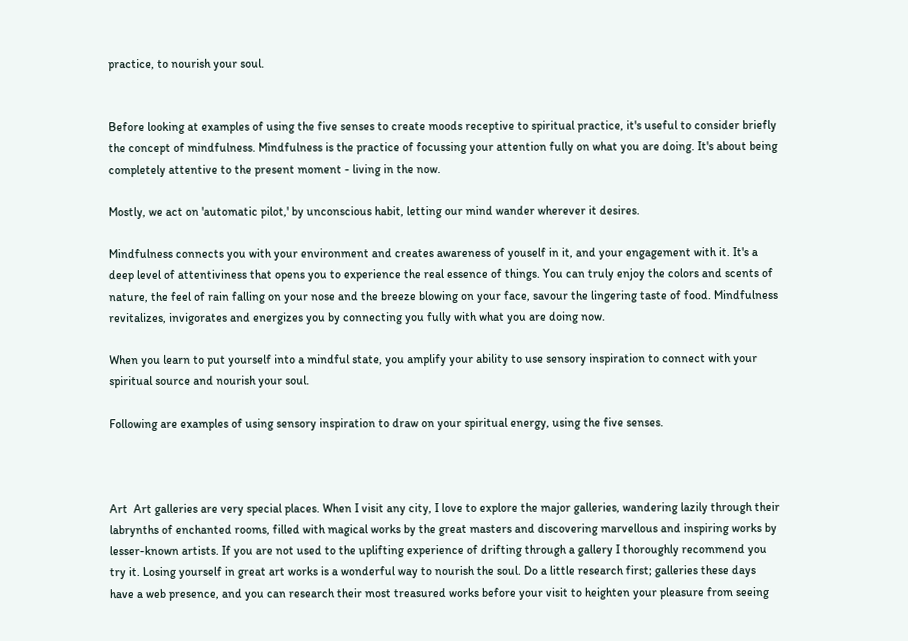practice, to nourish your soul.


Before looking at examples of using the five senses to create moods receptive to spiritual practice, it's useful to consider briefly the concept of mindfulness. Mindfulness is the practice of focussing your attention fully on what you are doing. It's about being completely attentive to the present moment - living in the now.

Mostly, we act on 'automatic pilot,' by unconscious habit, letting our mind wander wherever it desires.

Mindfulness connects you with your environment and creates awareness of youself in it, and your engagement with it. It's a deep level of attentiviness that opens you to experience the real essence of things. You can truly enjoy the colors and scents of nature, the feel of rain falling on your nose and the breeze blowing on your face, savour the lingering taste of food. Mindfulness revitalizes, invigorates and energizes you by connecting you fully with what you are doing now.

When you learn to put yourself into a mindful state, you amplify your ability to use sensory inspiration to connect with your spiritual source and nourish your soul.

Following are examples of using sensory inspiration to draw on your spiritual energy, using the five senses.



Art  Art galleries are very special places. When I visit any city, I love to explore the major galleries, wandering lazily through their labrynths of enchanted rooms, filled with magical works by the great masters and discovering marvellous and inspiring works by lesser-known artists. If you are not used to the uplifting experience of drifting through a gallery I thoroughly recommend you try it. Losing yourself in great art works is a wonderful way to nourish the soul. Do a little research first; galleries these days have a web presence, and you can research their most treasured works before your visit to heighten your pleasure from seeing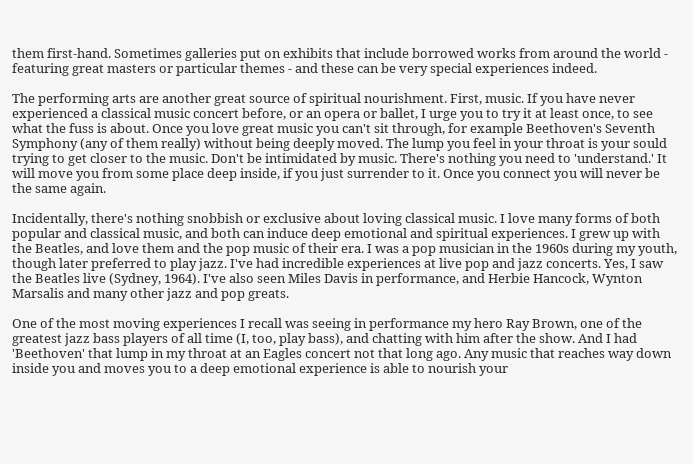them first-hand. Sometimes galleries put on exhibits that include borrowed works from around the world - featuring great masters or particular themes - and these can be very special experiences indeed.

The performing arts are another great source of spiritual nourishment. First, music. If you have never experienced a classical music concert before, or an opera or ballet, I urge you to try it at least once, to see what the fuss is about. Once you love great music you can't sit through, for example Beethoven's Seventh Symphony (any of them really) without being deeply moved. The lump you feel in your throat is your sould trying to get closer to the music. Don't be intimidated by music. There's nothing you need to 'understand.' It will move you from some place deep inside, if you just surrender to it. Once you connect you will never be the same again.

Incidentally, there's nothing snobbish or exclusive about loving classical music. I love many forms of both popular and classical music, and both can induce deep emotional and spiritual experiences. I grew up with the Beatles, and love them and the pop music of their era. I was a pop musician in the 1960s during my youth, though later preferred to play jazz. I've had incredible experiences at live pop and jazz concerts. Yes, I saw the Beatles live (Sydney, 1964). I've also seen Miles Davis in performance, and Herbie Hancock, Wynton Marsalis and many other jazz and pop greats.

One of the most moving experiences I recall was seeing in performance my hero Ray Brown, one of the greatest jazz bass players of all time (I, too, play bass), and chatting with him after the show. And I had 'Beethoven' that lump in my throat at an Eagles concert not that long ago. Any music that reaches way down inside you and moves you to a deep emotional experience is able to nourish your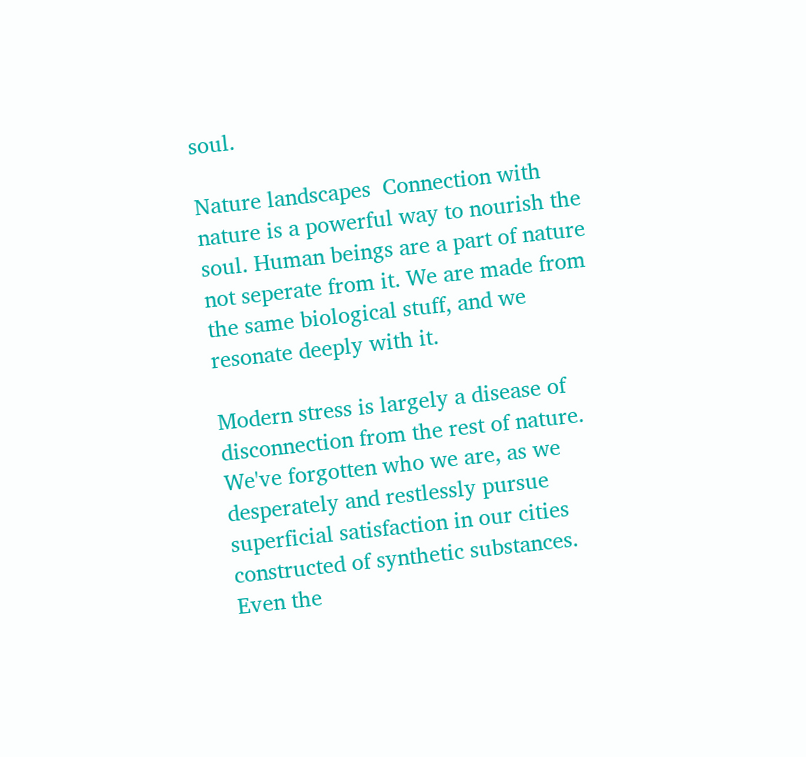soul.

Nature landscapes  Connection with nature is a powerful way to nourish the soul. Human beings are a part of nature not seperate from it. We are made from the same biological stuff, and we resonate deeply with it.

Modern stress is largely a disease of disconnection from the rest of nature. We've forgotten who we are, as we desperately and restlessly pursue superficial satisfaction in our cities constructed of synthetic substances. Even the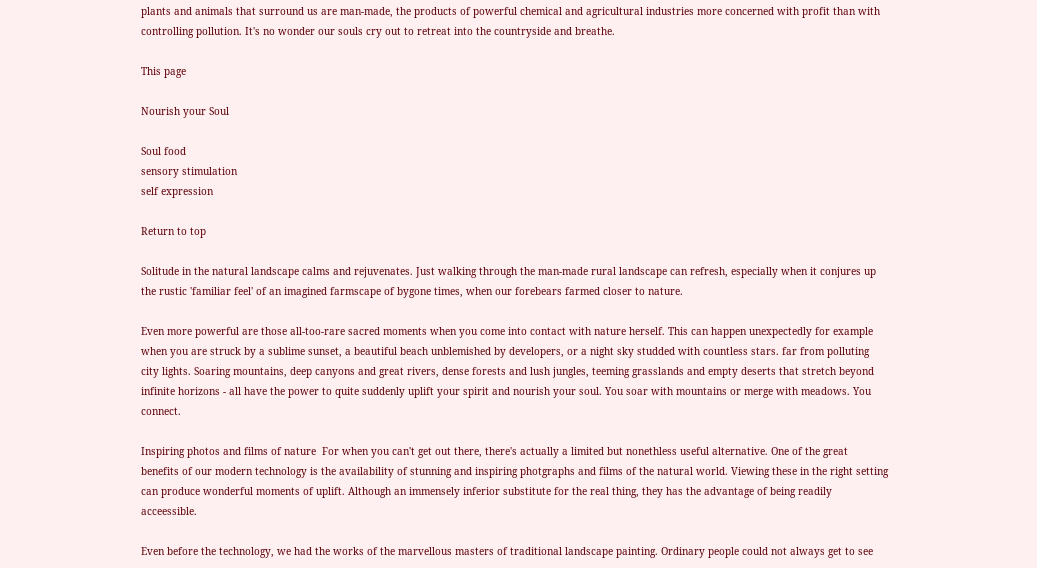plants and animals that surround us are man-made, the products of powerful chemical and agricultural industries more concerned with profit than with controlling pollution. It's no wonder our souls cry out to retreat into the countryside and breathe.

This page

Nourish your Soul

Soul food
sensory stimulation
self expression

Return to top

Solitude in the natural landscape calms and rejuvenates. Just walking through the man-made rural landscape can refresh, especially when it conjures up the rustic 'familiar feel' of an imagined farmscape of bygone times, when our forebears farmed closer to nature.

Even more powerful are those all-too-rare sacred moments when you come into contact with nature herself. This can happen unexpectedly for example when you are struck by a sublime sunset, a beautiful beach unblemished by developers, or a night sky studded with countless stars. far from polluting city lights. Soaring mountains, deep canyons and great rivers, dense forests and lush jungles, teeming grasslands and empty deserts that stretch beyond infinite horizons - all have the power to quite suddenly uplift your spirit and nourish your soul. You soar with mountains or merge with meadows. You connect.

Inspiring photos and films of nature  For when you can't get out there, there's actually a limited but nonethless useful alternative. One of the great benefits of our modern technology is the availability of stunning and inspiring photgraphs and films of the natural world. Viewing these in the right setting can produce wonderful moments of uplift. Although an immensely inferior substitute for the real thing, they has the advantage of being readily acceessible.

Even before the technology, we had the works of the marvellous masters of traditional landscape painting. Ordinary people could not always get to see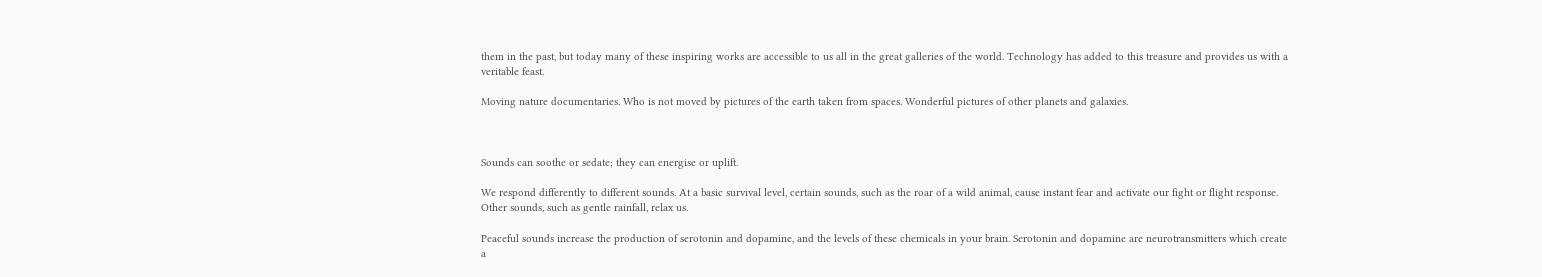them in the past, but today many of these inspiring works are accessible to us all in the great galleries of the world. Technology has added to this treasure and provides us with a veritable feast.

Moving nature documentaries. Who is not moved by pictures of the earth taken from spaces. Wonderful pictures of other planets and galaxies.



Sounds can soothe or sedate; they can energise or uplift.

We respond differently to different sounds. At a basic survival level, certain sounds, such as the roar of a wild animal, cause instant fear and activate our fight or flight response. Other sounds, such as gentle rainfall, relax us.

Peaceful sounds increase the production of serotonin and dopamine, and the levels of these chemicals in your brain. Serotonin and dopamine are neurotransmitters which create a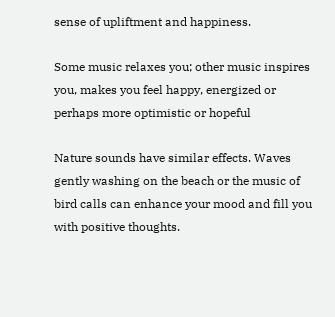sense of upliftment and happiness.

Some music relaxes you; other music inspires you, makes you feel happy, energized or perhaps more optimistic or hopeful

Nature sounds have similar effects. Waves gently washing on the beach or the music of bird calls can enhance your mood and fill you with positive thoughts.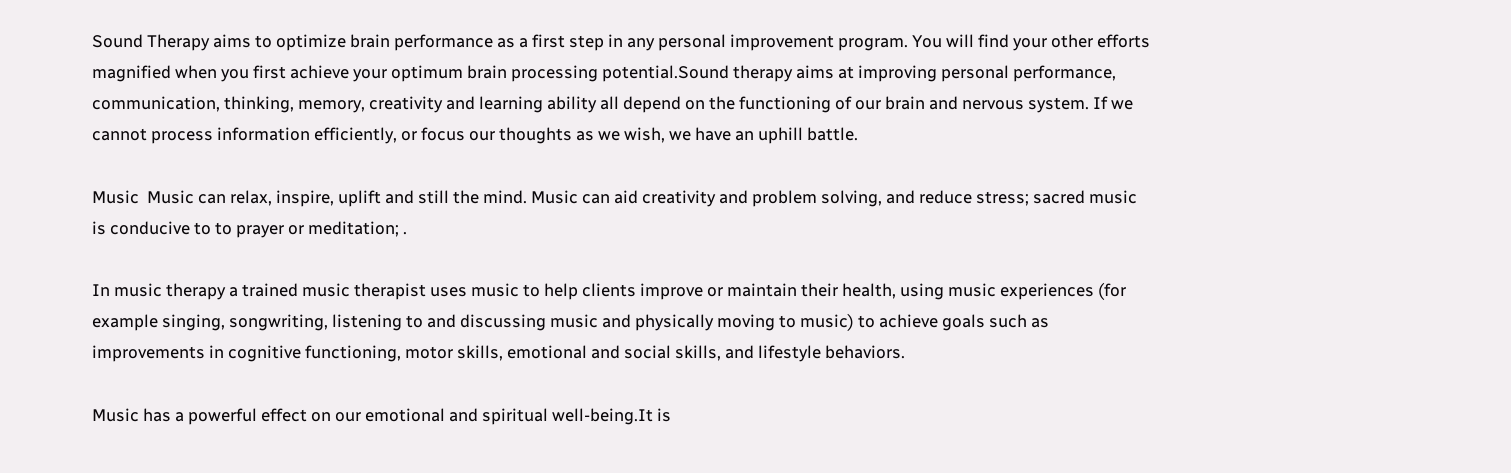Sound Therapy aims to optimize brain performance as a first step in any personal improvement program. You will find your other efforts magnified when you first achieve your optimum brain processing potential.Sound therapy aims at improving personal performance, communication, thinking, memory, creativity and learning ability all depend on the functioning of our brain and nervous system. If we cannot process information efficiently, or focus our thoughts as we wish, we have an uphill battle.

Music  Music can relax, inspire, uplift and still the mind. Music can aid creativity and problem solving, and reduce stress; sacred music is conducive to to prayer or meditation; .

In music therapy a trained music therapist uses music to help clients improve or maintain their health, using music experiences (for example singing, songwriting, listening to and discussing music and physically moving to music) to achieve goals such as improvements in cognitive functioning, motor skills, emotional and social skills, and lifestyle behaviors.

Music has a powerful effect on our emotional and spiritual well-being.It is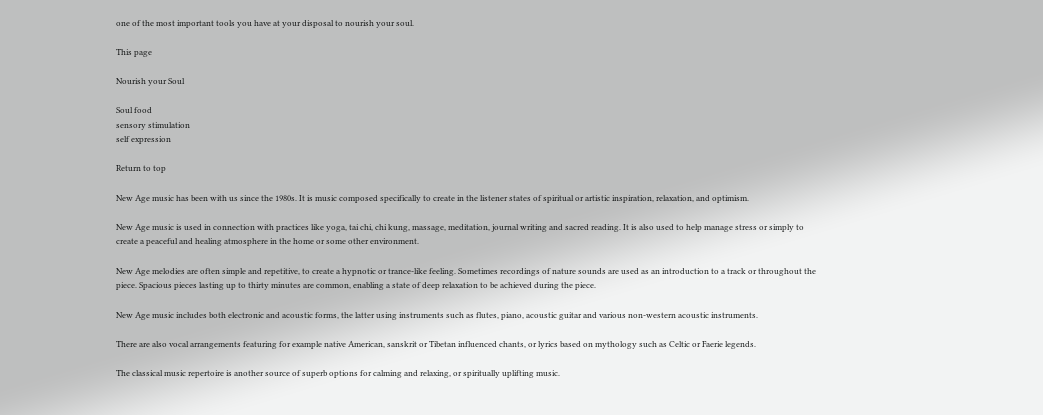one of the most important tools you have at your disposal to nourish your soul.

This page

Nourish your Soul

Soul food
sensory stimulation
self expression

Return to top

New Age music has been with us since the 1980s. It is music composed specifically to create in the listener states of spiritual or artistic inspiration, relaxation, and optimism.

New Age music is used in connection with practices like yoga, tai chi, chi kung, massage, meditation, journal writing and sacred reading. It is also used to help manage stress or simply to create a peaceful and healing atmosphere in the home or some other environment.

New Age melodies are often simple and repetitive, to create a hypnotic or trance-like feeling. Sometimes recordings of nature sounds are used as an introduction to a track or throughout the piece. Spacious pieces lasting up to thirty minutes are common, enabling a state of deep relaxation to be achieved during the piece.

New Age music includes both electronic and acoustic forms, the latter using instruments such as flutes, piano, acoustic guitar and various non-western acoustic instruments.

There are also vocal arrangements featuring for example native American, sanskrit or Tibetan influenced chants, or lyrics based on mythology such as Celtic or Faerie legends.

The classical music repertoire is another source of superb options for calming and relaxing, or spiritually uplifting music.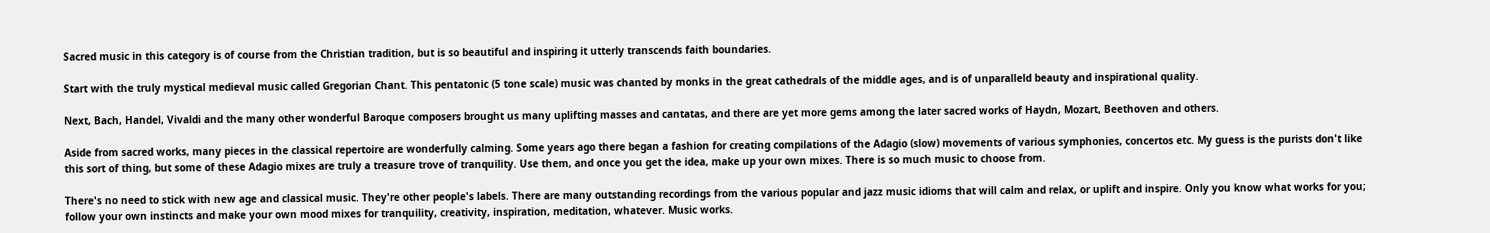Sacred music in this category is of course from the Christian tradition, but is so beautiful and inspiring it utterly transcends faith boundaries.

Start with the truly mystical medieval music called Gregorian Chant. This pentatonic (5 tone scale) music was chanted by monks in the great cathedrals of the middle ages, and is of unparalleld beauty and inspirational quality.

Next, Bach, Handel, Vivaldi and the many other wonderful Baroque composers brought us many uplifting masses and cantatas, and there are yet more gems among the later sacred works of Haydn, Mozart, Beethoven and others.

Aside from sacred works, many pieces in the classical repertoire are wonderfully calming. Some years ago there began a fashion for creating compilations of the Adagio (slow) movements of various symphonies, concertos etc. My guess is the purists don't like this sort of thing, but some of these Adagio mixes are truly a treasure trove of tranquility. Use them, and once you get the idea, make up your own mixes. There is so much music to choose from.

There's no need to stick with new age and classical music. They're other people's labels. There are many outstanding recordings from the various popular and jazz music idioms that will calm and relax, or uplift and inspire. Only you know what works for you; follow your own instincts and make your own mood mixes for tranquility, creativity, inspiration, meditation, whatever. Music works.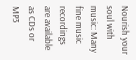Nourish your soul with music: Many fine music recordings are available as CDs or MP3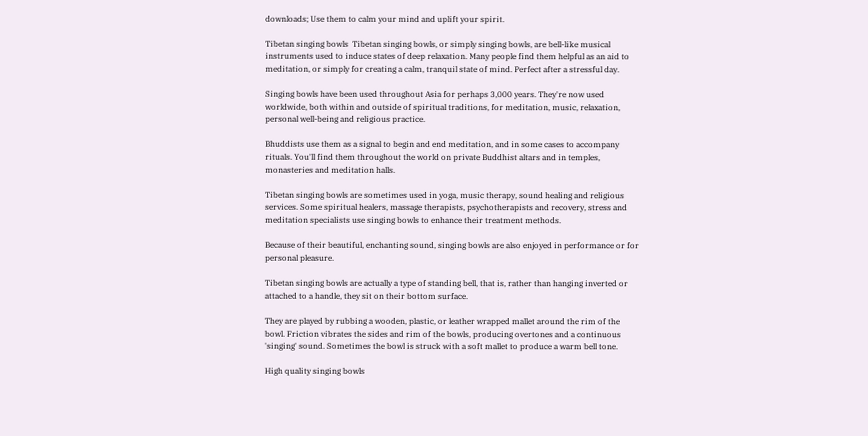downloads; Use them to calm your mind and uplift your spirit.

Tibetan singing bowls  Tibetan singing bowls, or simply singing bowls, are bell-like musical instruments used to induce states of deep relaxation. Many people find them helpful as an aid to meditation, or simply for creating a calm, tranquil state of mind. Perfect after a stressful day.

Singing bowls have been used throughout Asia for perhaps 3,000 years. They're now used worldwide, both within and outside of spiritual traditions, for meditation, music, relaxation, personal well-being and religious practice.

Bhuddists use them as a signal to begin and end meditation, and in some cases to accompany rituals. You'll find them throughout the world on private Buddhist altars and in temples, monasteries and meditation halls.

Tibetan singing bowls are sometimes used in yoga, music therapy, sound healing and religious services. Some spiritual healers, massage therapists, psychotherapists and recovery, stress and meditation specialists use singing bowls to enhance their treatment methods.

Because of their beautiful, enchanting sound, singing bowls are also enjoyed in performance or for personal pleasure.

Tibetan singing bowls are actually a type of standing bell, that is, rather than hanging inverted or attached to a handle, they sit on their bottom surface.

They are played by rubbing a wooden, plastic, or leather wrapped mallet around the rim of the bowl. Friction vibrates the sides and rim of the bowls, producing overtones and a continuous 'singing' sound. Sometimes the bowl is struck with a soft mallet to produce a warm bell tone.

High quality singing bowls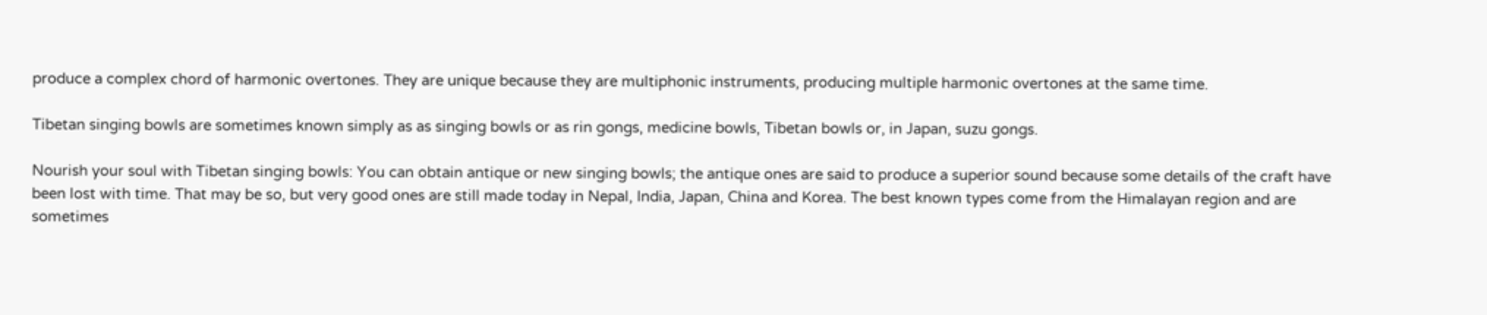produce a complex chord of harmonic overtones. They are unique because they are multiphonic instruments, producing multiple harmonic overtones at the same time.

Tibetan singing bowls are sometimes known simply as as singing bowls or as rin gongs, medicine bowls, Tibetan bowls or, in Japan, suzu gongs.

Nourish your soul with Tibetan singing bowls: You can obtain antique or new singing bowls; the antique ones are said to produce a superior sound because some details of the craft have been lost with time. That may be so, but very good ones are still made today in Nepal, India, Japan, China and Korea. The best known types come from the Himalayan region and are sometimes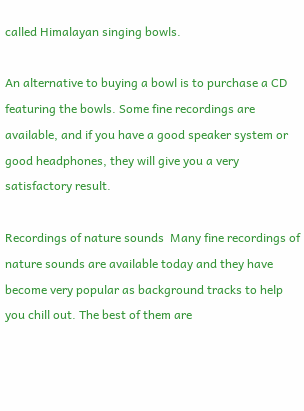called Himalayan singing bowls.

An alternative to buying a bowl is to purchase a CD featuring the bowls. Some fine recordings are available, and if you have a good speaker system or good headphones, they will give you a very satisfactory result.

Recordings of nature sounds  Many fine recordings of nature sounds are available today and they have become very popular as background tracks to help you chill out. The best of them are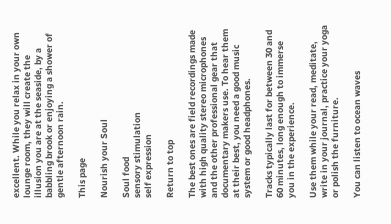excellent. While you relax in your own lounge room, they will create the illusion you are at the seaside, by a babbling brook or enjoying a shower of gentle afternoon rain.

This page

Nourish your Soul

Soul food
sensory stimulation
self expression

Return to top

The best ones are field recordings made with high quality stereo microphones and the other professional gear that documentary makers use. To hear them at their best, you need a good music system or good headphones.

Tracks typically last for between 30 and 60 minutes, long enough to immerse you in the experience.

Use them while your read, meditate, write in your journal, practice your yoga or polish the furniture.

You can listen to ocean waves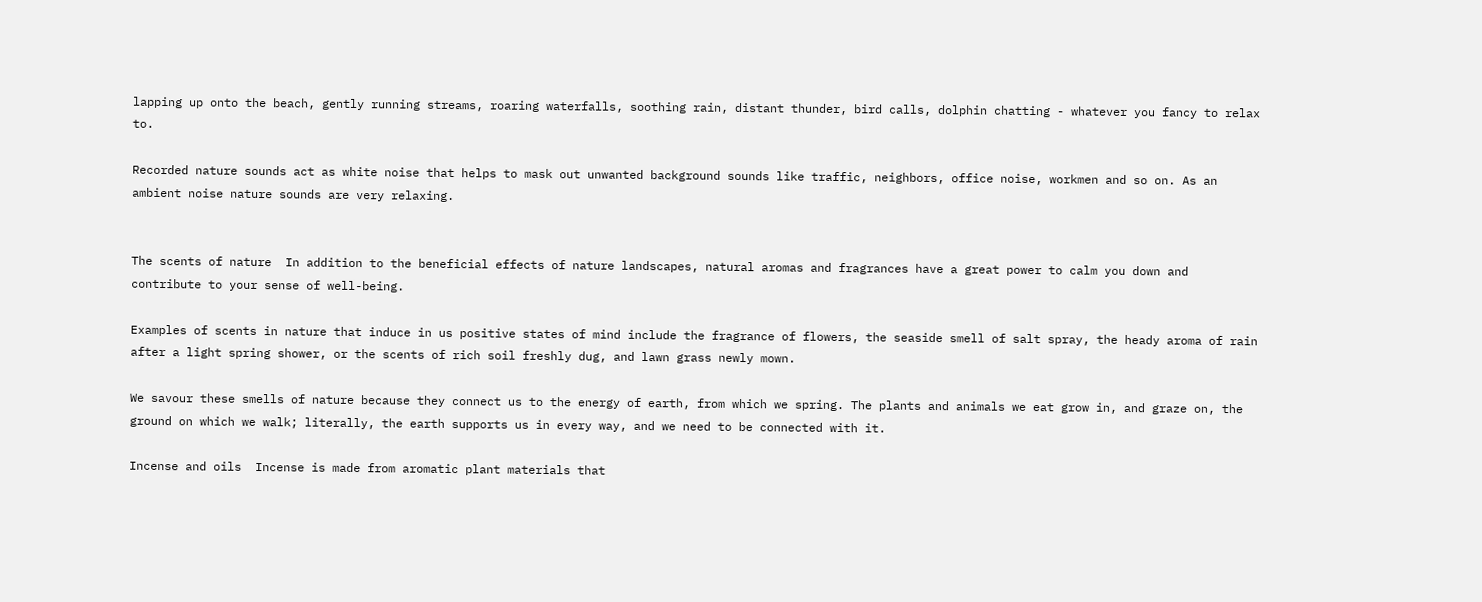lapping up onto the beach, gently running streams, roaring waterfalls, soothing rain, distant thunder, bird calls, dolphin chatting - whatever you fancy to relax to.

Recorded nature sounds act as white noise that helps to mask out unwanted background sounds like traffic, neighbors, office noise, workmen and so on. As an ambient noise nature sounds are very relaxing.


The scents of nature  In addition to the beneficial effects of nature landscapes, natural aromas and fragrances have a great power to calm you down and contribute to your sense of well-being.

Examples of scents in nature that induce in us positive states of mind include the fragrance of flowers, the seaside smell of salt spray, the heady aroma of rain after a light spring shower, or the scents of rich soil freshly dug, and lawn grass newly mown.

We savour these smells of nature because they connect us to the energy of earth, from which we spring. The plants and animals we eat grow in, and graze on, the ground on which we walk; literally, the earth supports us in every way, and we need to be connected with it.

Incense and oils  Incense is made from aromatic plant materials that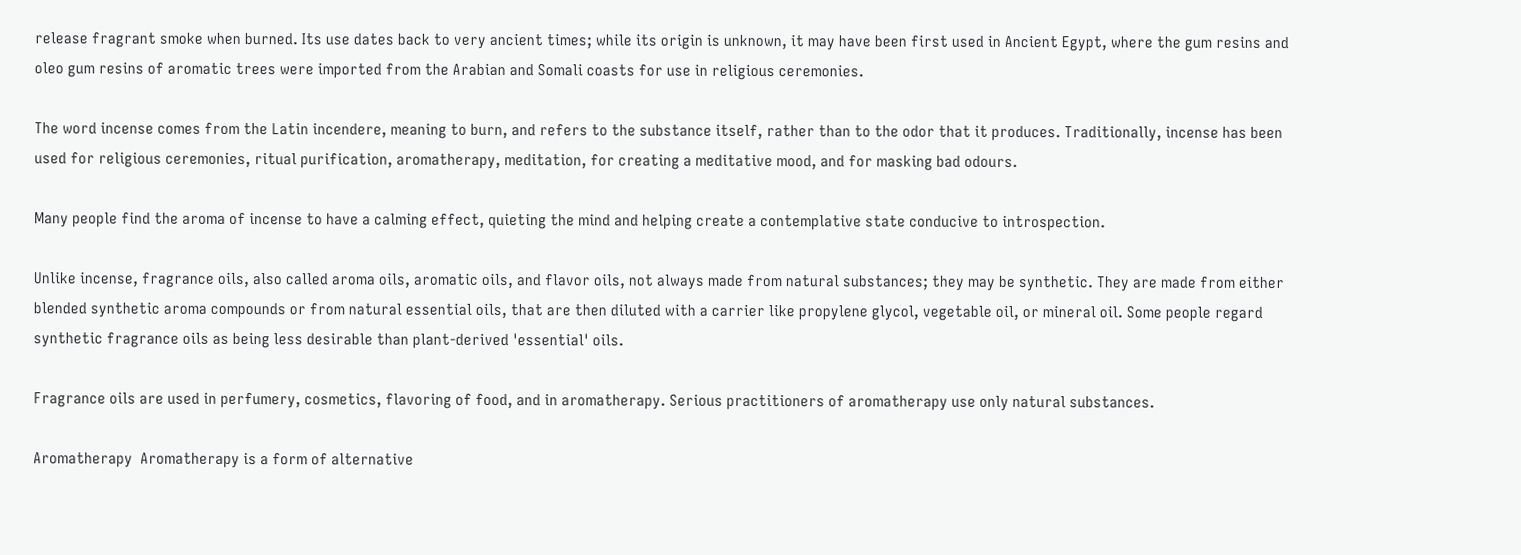release fragrant smoke when burned. Its use dates back to very ancient times; while its origin is unknown, it may have been first used in Ancient Egypt, where the gum resins and oleo gum resins of aromatic trees were imported from the Arabian and Somali coasts for use in religious ceremonies.

The word incense comes from the Latin incendere, meaning to burn, and refers to the substance itself, rather than to the odor that it produces. Traditionally, incense has been used for religious ceremonies, ritual purification, aromatherapy, meditation, for creating a meditative mood, and for masking bad odours.

Many people find the aroma of incense to have a calming effect, quieting the mind and helping create a contemplative state conducive to introspection.

Unlike incense, fragrance oils, also called aroma oils, aromatic oils, and flavor oils, not always made from natural substances; they may be synthetic. They are made from either blended synthetic aroma compounds or from natural essential oils, that are then diluted with a carrier like propylene glycol, vegetable oil, or mineral oil. Some people regard synthetic fragrance oils as being less desirable than plant-derived 'essential' oils.

Fragrance oils are used in perfumery, cosmetics, flavoring of food, and in aromatherapy. Serious practitioners of aromatherapy use only natural substances.

Aromatherapy  Aromatherapy is a form of alternative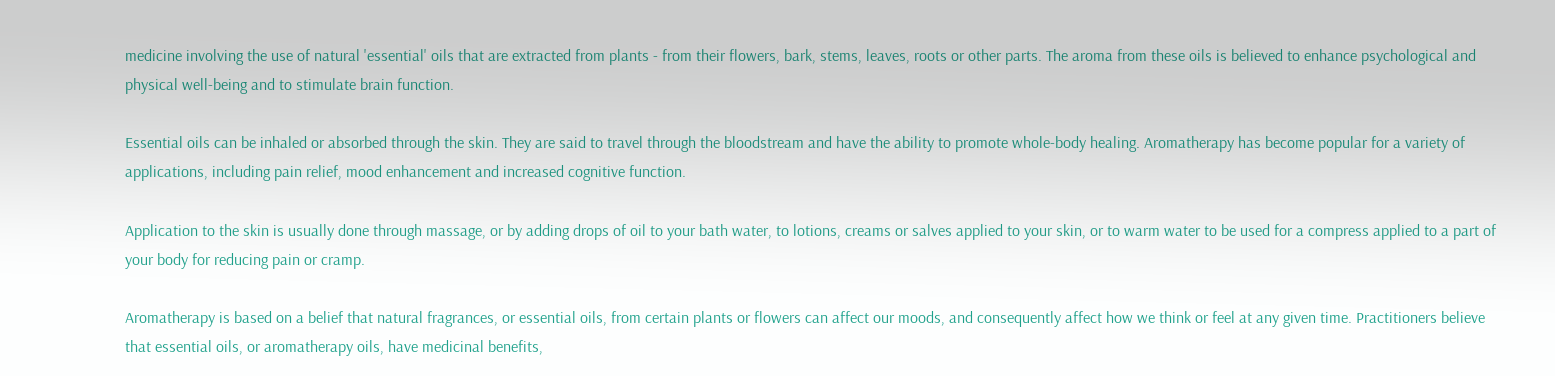medicine involving the use of natural 'essential' oils that are extracted from plants - from their flowers, bark, stems, leaves, roots or other parts. The aroma from these oils is believed to enhance psychological and physical well-being and to stimulate brain function.

Essential oils can be inhaled or absorbed through the skin. They are said to travel through the bloodstream and have the ability to promote whole-body healing. Aromatherapy has become popular for a variety of applications, including pain relief, mood enhancement and increased cognitive function.

Application to the skin is usually done through massage, or by adding drops of oil to your bath water, to lotions, creams or salves applied to your skin, or to warm water to be used for a compress applied to a part of your body for reducing pain or cramp.

Aromatherapy is based on a belief that natural fragrances, or essential oils, from certain plants or flowers can affect our moods, and consequently affect how we think or feel at any given time. Practitioners believe that essential oils, or aromatherapy oils, have medicinal benefits,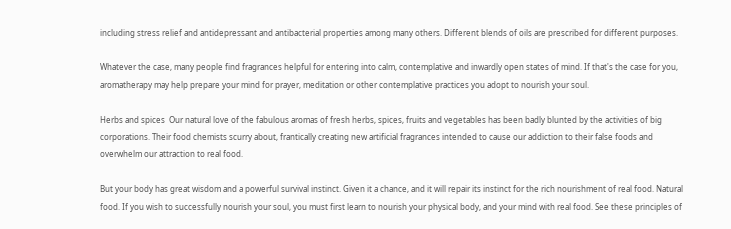including stress relief and antidepressant and antibacterial properties among many others. Different blends of oils are prescribed for different purposes.

Whatever the case, many people find fragrances helpful for entering into calm, contemplative and inwardly open states of mind. If that's the case for you, aromatherapy may help prepare your mind for prayer, meditation or other contemplative practices you adopt to nourish your soul.

Herbs and spices  Our natural love of the fabulous aromas of fresh herbs, spices, fruits and vegetables has been badly blunted by the activities of big corporations. Their food chemists scurry about, frantically creating new artificial fragrances intended to cause our addiction to their false foods and overwhelm our attraction to real food.

But your body has great wisdom and a powerful survival instinct. Given it a chance, and it will repair its instinct for the rich nourishment of real food. Natural food. If you wish to successfully nourish your soul, you must first learn to nourish your physical body, and your mind with real food. See these principles of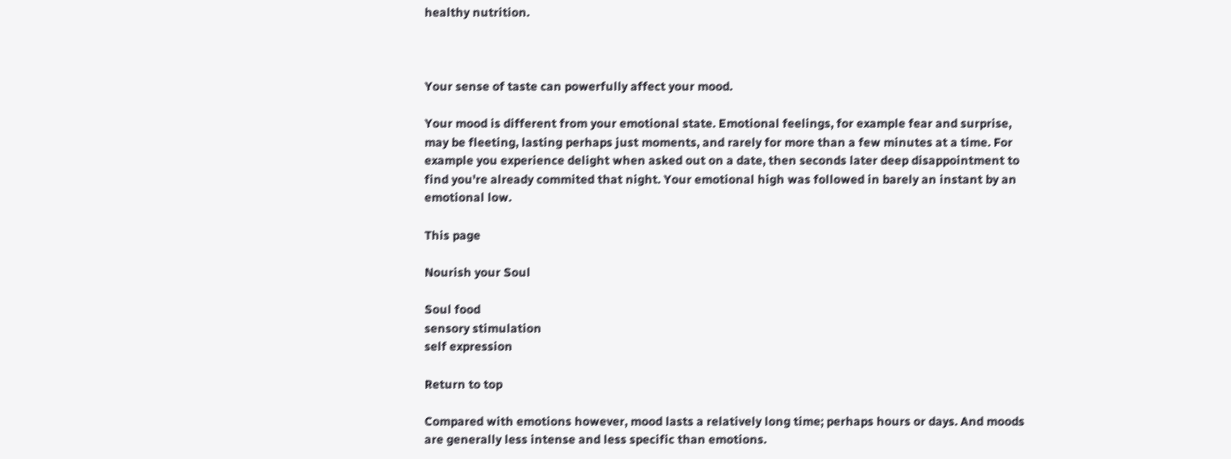healthy nutrition.



Your sense of taste can powerfully affect your mood.

Your mood is different from your emotional state. Emotional feelings, for example fear and surprise, may be fleeting, lasting perhaps just moments, and rarely for more than a few minutes at a time. For example you experience delight when asked out on a date, then seconds later deep disappointment to find you're already commited that night. Your emotional high was followed in barely an instant by an emotional low.

This page

Nourish your Soul

Soul food
sensory stimulation
self expression

Return to top

Compared with emotions however, mood lasts a relatively long time; perhaps hours or days. And moods are generally less intense and less specific than emotions.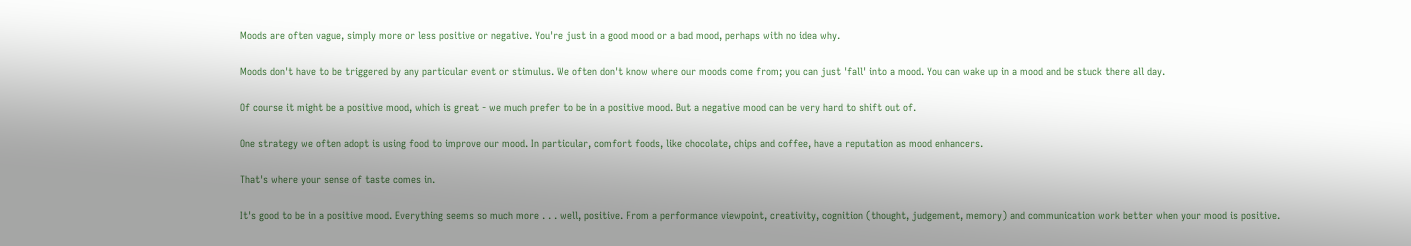Moods are often vague, simply more or less positive or negative. You're just in a good mood or a bad mood, perhaps with no idea why.

Moods don't have to be triggered by any particular event or stimulus. We often don't know where our moods come from; you can just 'fall' into a mood. You can wake up in a mood and be stuck there all day.

Of course it might be a positive mood, which is great - we much prefer to be in a positive mood. But a negative mood can be very hard to shift out of.

One strategy we often adopt is using food to improve our mood. In particular, comfort foods, like chocolate, chips and coffee, have a reputation as mood enhancers.

That's where your sense of taste comes in.

It's good to be in a positive mood. Everything seems so much more . . . well, positive. From a performance viewpoint, creativity, cognition (thought, judgement, memory) and communication work better when your mood is positive.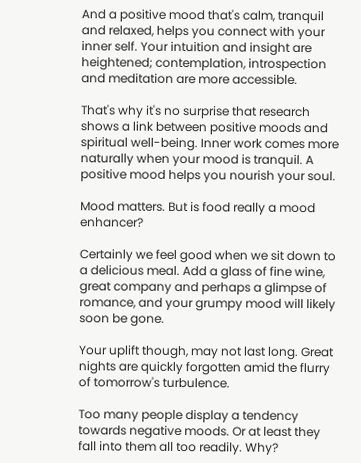And a positive mood that's calm, tranquil and relaxed, helps you connect with your inner self. Your intuition and insight are heightened; contemplation, introspection and meditation are more accessible.

That's why it's no surprise that research shows a link between positive moods and spiritual well-being. Inner work comes more naturally when your mood is tranquil. A positive mood helps you nourish your soul.

Mood matters. But is food really a mood enhancer?

Certainly we feel good when we sit down to a delicious meal. Add a glass of fine wine, great company and perhaps a glimpse of romance, and your grumpy mood will likely soon be gone.

Your uplift though, may not last long. Great nights are quickly forgotten amid the flurry of tomorrow's turbulence.

Too many people display a tendency towards negative moods. Or at least they fall into them all too readily. Why?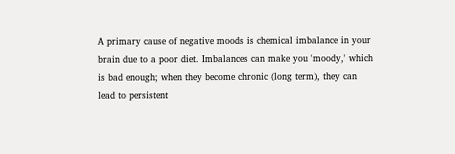A primary cause of negative moods is chemical imbalance in your brain due to a poor diet. Imbalances can make you 'moody,' which is bad enough; when they become chronic (long term), they can lead to persistent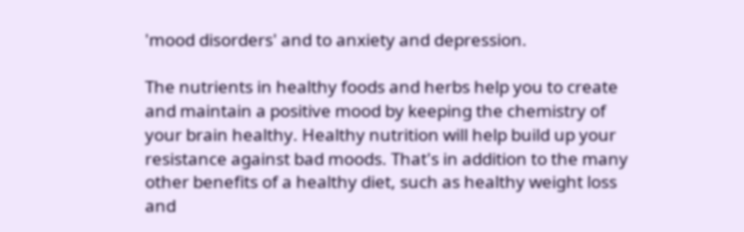'mood disorders' and to anxiety and depression.

The nutrients in healthy foods and herbs help you to create and maintain a positive mood by keeping the chemistry of your brain healthy. Healthy nutrition will help build up your resistance against bad moods. That's in addition to the many other benefits of a healthy diet, such as healthy weight loss and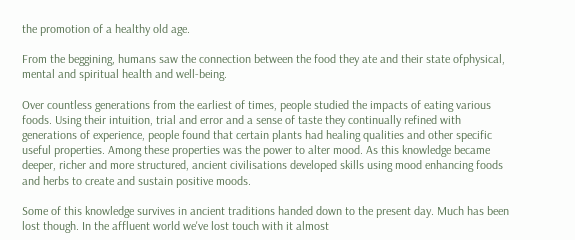the promotion of a healthy old age.

From the beggining, humans saw the connection between the food they ate and their state ofphysical, mental and spiritual health and well-being.

Over countless generations from the earliest of times, people studied the impacts of eating various foods. Using their intuition, trial and error and a sense of taste they continually refined with generations of experience, people found that certain plants had healing qualities and other specific useful properties. Among these properties was the power to alter mood. As this knowledge became deeper, richer and more structured, ancient civilisations developed skills using mood enhancing foods and herbs to create and sustain positive moods.

Some of this knowledge survives in ancient traditions handed down to the present day. Much has been lost though. In the affluent world we've lost touch with it almost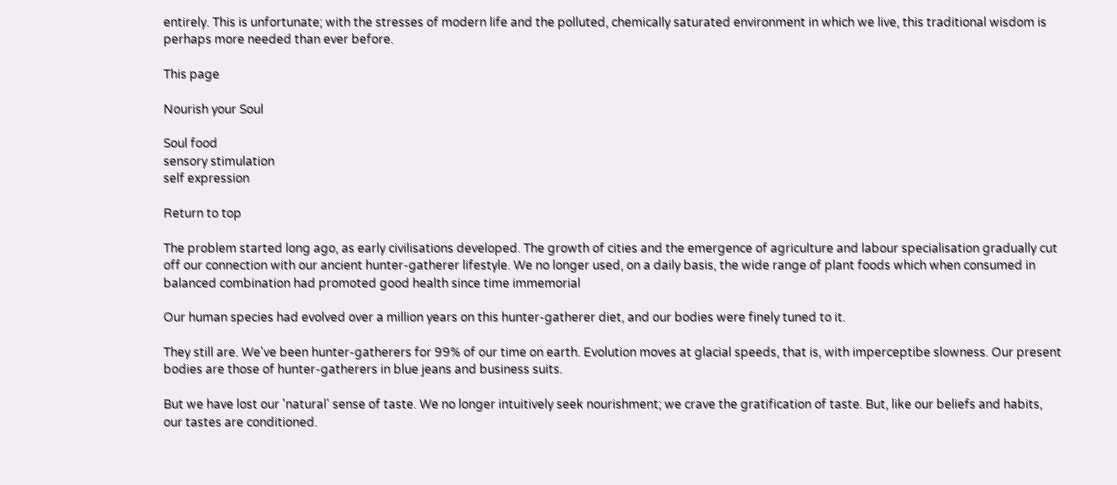entirely. This is unfortunate; with the stresses of modern life and the polluted, chemically saturated environment in which we live, this traditional wisdom is perhaps more needed than ever before.

This page

Nourish your Soul

Soul food
sensory stimulation
self expression

Return to top

The problem started long ago, as early civilisations developed. The growth of cities and the emergence of agriculture and labour specialisation gradually cut off our connection with our ancient hunter-gatherer lifestyle. We no longer used, on a daily basis, the wide range of plant foods which when consumed in balanced combination had promoted good health since time immemorial

Our human species had evolved over a million years on this hunter-gatherer diet, and our bodies were finely tuned to it.

They still are. We've been hunter-gatherers for 99% of our time on earth. Evolution moves at glacial speeds, that is, with imperceptibe slowness. Our present bodies are those of hunter-gatherers in blue jeans and business suits.

But we have lost our 'natural' sense of taste. We no longer intuitively seek nourishment; we crave the gratification of taste. But, like our beliefs and habits, our tastes are conditioned.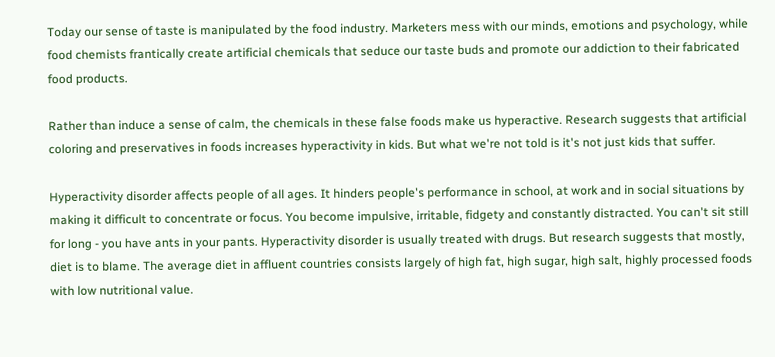Today our sense of taste is manipulated by the food industry. Marketers mess with our minds, emotions and psychology, while food chemists frantically create artificial chemicals that seduce our taste buds and promote our addiction to their fabricated food products.

Rather than induce a sense of calm, the chemicals in these false foods make us hyperactive. Research suggests that artificial coloring and preservatives in foods increases hyperactivity in kids. But what we're not told is it's not just kids that suffer.

Hyperactivity disorder affects people of all ages. It hinders people's performance in school, at work and in social situations by making it difficult to concentrate or focus. You become impulsive, irritable, fidgety and constantly distracted. You can't sit still for long - you have ants in your pants. Hyperactivity disorder is usually treated with drugs. But research suggests that mostly, diet is to blame. The average diet in affluent countries consists largely of high fat, high sugar, high salt, highly processed foods with low nutritional value.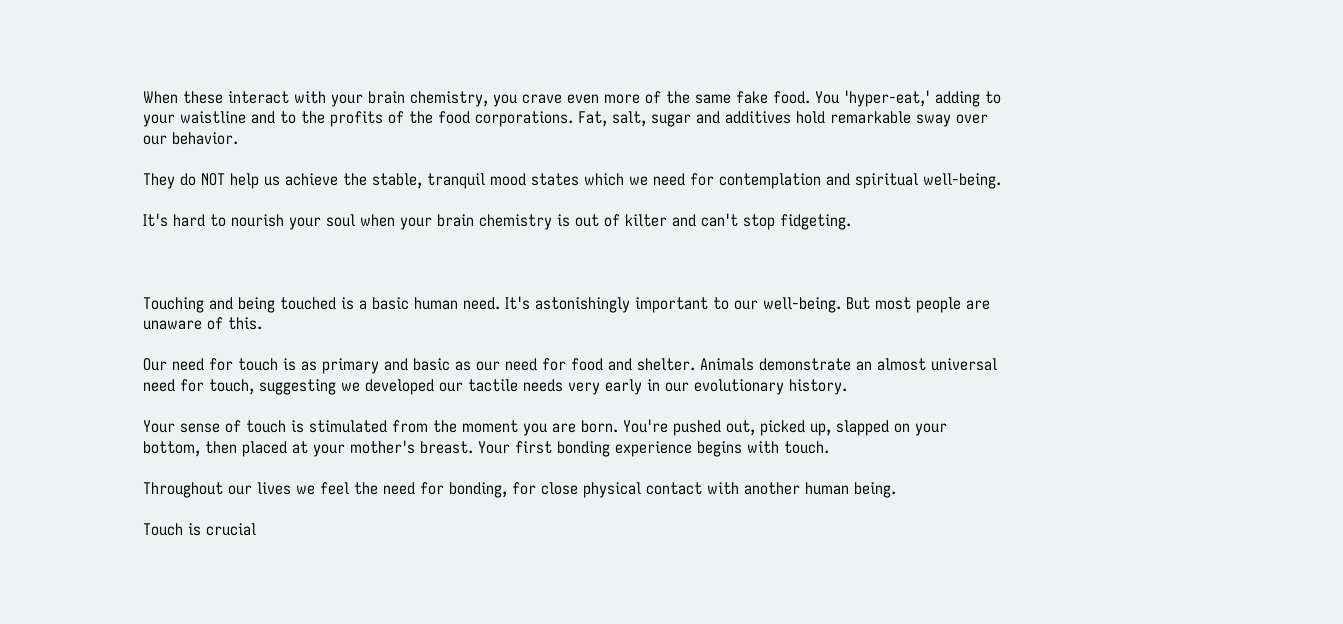When these interact with your brain chemistry, you crave even more of the same fake food. You 'hyper-eat,' adding to your waistline and to the profits of the food corporations. Fat, salt, sugar and additives hold remarkable sway over our behavior.

They do NOT help us achieve the stable, tranquil mood states which we need for contemplation and spiritual well-being.

It's hard to nourish your soul when your brain chemistry is out of kilter and can't stop fidgeting.



Touching and being touched is a basic human need. It's astonishingly important to our well-being. But most people are unaware of this.

Our need for touch is as primary and basic as our need for food and shelter. Animals demonstrate an almost universal need for touch, suggesting we developed our tactile needs very early in our evolutionary history.

Your sense of touch is stimulated from the moment you are born. You're pushed out, picked up, slapped on your bottom, then placed at your mother's breast. Your first bonding experience begins with touch.

Throughout our lives we feel the need for bonding, for close physical contact with another human being.

Touch is crucial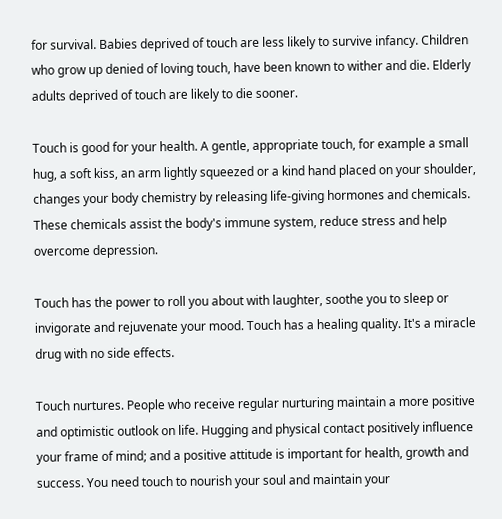for survival. Babies deprived of touch are less likely to survive infancy. Children who grow up denied of loving touch, have been known to wither and die. Elderly adults deprived of touch are likely to die sooner.

Touch is good for your health. A gentle, appropriate touch, for example a small hug, a soft kiss, an arm lightly squeezed or a kind hand placed on your shoulder, changes your body chemistry by releasing life-giving hormones and chemicals. These chemicals assist the body's immune system, reduce stress and help overcome depression.

Touch has the power to roll you about with laughter, soothe you to sleep or invigorate and rejuvenate your mood. Touch has a healing quality. It's a miracle drug with no side effects.

Touch nurtures. People who receive regular nurturing maintain a more positive and optimistic outlook on life. Hugging and physical contact positively influence your frame of mind; and a positive attitude is important for health, growth and success. You need touch to nourish your soul and maintain your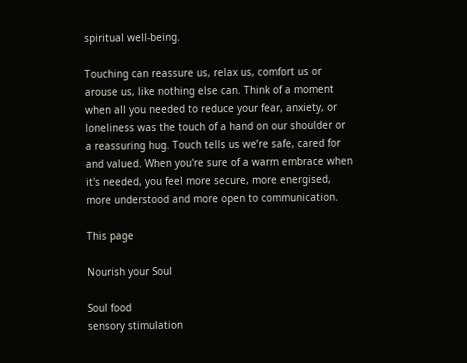spiritual well-being.

Touching can reassure us, relax us, comfort us or arouse us, like nothing else can. Think of a moment when all you needed to reduce your fear, anxiety, or loneliness was the touch of a hand on our shoulder or a reassuring hug. Touch tells us we’re safe, cared for and valued. When you're sure of a warm embrace when it's needed, you feel more secure, more energised, more understood and more open to communication.

This page

Nourish your Soul

Soul food
sensory stimulation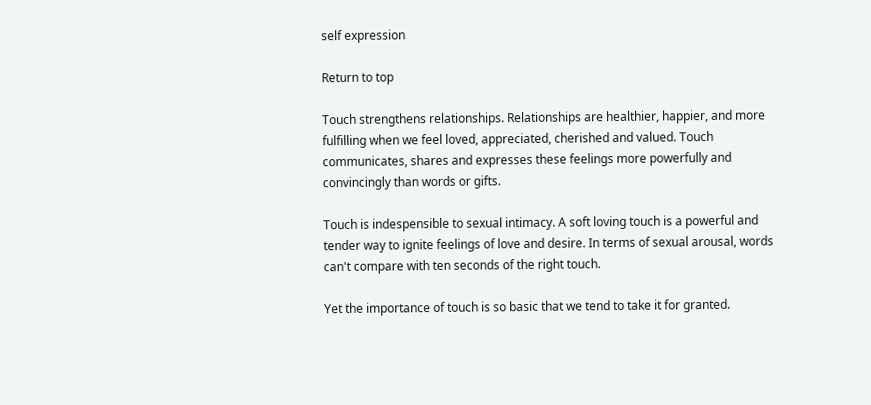self expression

Return to top

Touch strengthens relationships. Relationships are healthier, happier, and more fulfilling when we feel loved, appreciated, cherished and valued. Touch communicates, shares and expresses these feelings more powerfully and convincingly than words or gifts.

Touch is indespensible to sexual intimacy. A soft loving touch is a powerful and tender way to ignite feelings of love and desire. In terms of sexual arousal, words can't compare with ten seconds of the right touch.

Yet the importance of touch is so basic that we tend to take it for granted.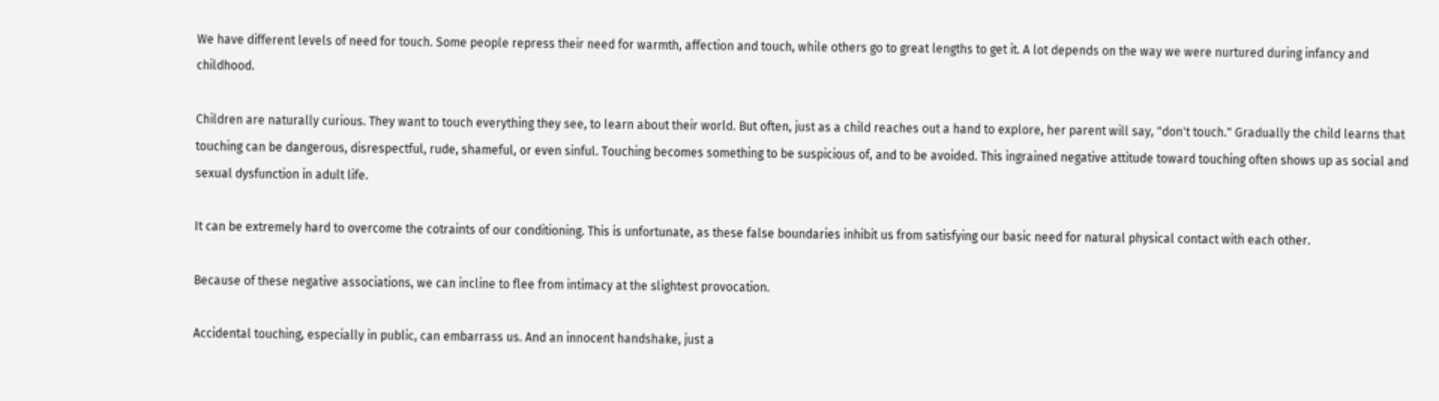We have different levels of need for touch. Some people repress their need for warmth, affection and touch, while others go to great lengths to get it. A lot depends on the way we were nurtured during infancy and childhood.

Children are naturally curious. They want to touch everything they see, to learn about their world. But often, just as a child reaches out a hand to explore, her parent will say, "don't touch." Gradually the child learns that touching can be dangerous, disrespectful, rude, shameful, or even sinful. Touching becomes something to be suspicious of, and to be avoided. This ingrained negative attitude toward touching often shows up as social and sexual dysfunction in adult life.

It can be extremely hard to overcome the cotraints of our conditioning. This is unfortunate, as these false boundaries inhibit us from satisfying our basic need for natural physical contact with each other.

Because of these negative associations, we can incline to flee from intimacy at the slightest provocation.

Accidental touching, especially in public, can embarrass us. And an innocent handshake, just a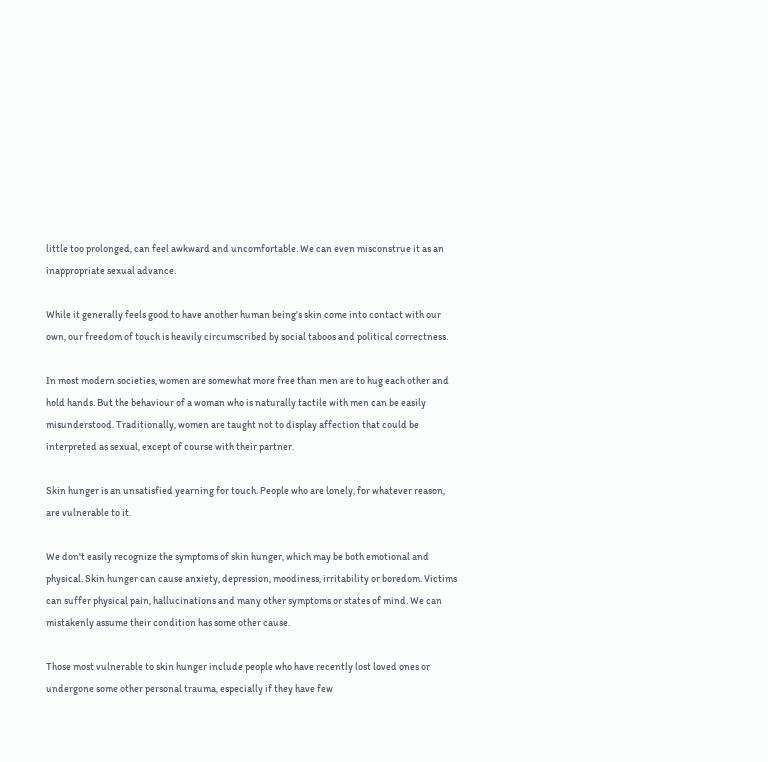little too prolonged, can feel awkward and uncomfortable. We can even misconstrue it as an inappropriate sexual advance.

While it generally feels good to have another human being's skin come into contact with our own, our freedom of touch is heavily circumscribed by social taboos and political correctness.

In most modern societies, women are somewhat more free than men are to hug each other and hold hands. But the behaviour of a woman who is naturally tactile with men can be easily misunderstood. Traditionally, women are taught not to display affection that could be interpreted as sexual, except of course with their partner.

Skin hunger is an unsatisfied yearning for touch. People who are lonely, for whatever reason, are vulnerable to it.

We don't easily recognize the symptoms of skin hunger, which may be both emotional and physical. Skin hunger can cause anxiety, depression, moodiness, irritability or boredom. Victims can suffer physical pain, hallucinations and many other symptoms or states of mind. We can mistakenly assume their condition has some other cause.

Those most vulnerable to skin hunger include people who have recently lost loved ones or undergone some other personal trauma, especially if they have few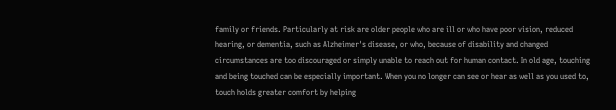family or friends. Particularly at risk are older people who are ill or who have poor vision, reduced hearing, or dementia, such as Alzheimer's disease, or who, because of disability and changed circumstances are too discouraged or simply unable to reach out for human contact. In old age, touching and being touched can be especially important. When you no longer can see or hear as well as you used to, touch holds greater comfort by helping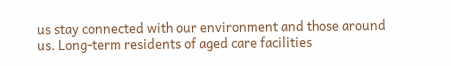us stay connected with our environment and those around us. Long-term residents of aged care facilities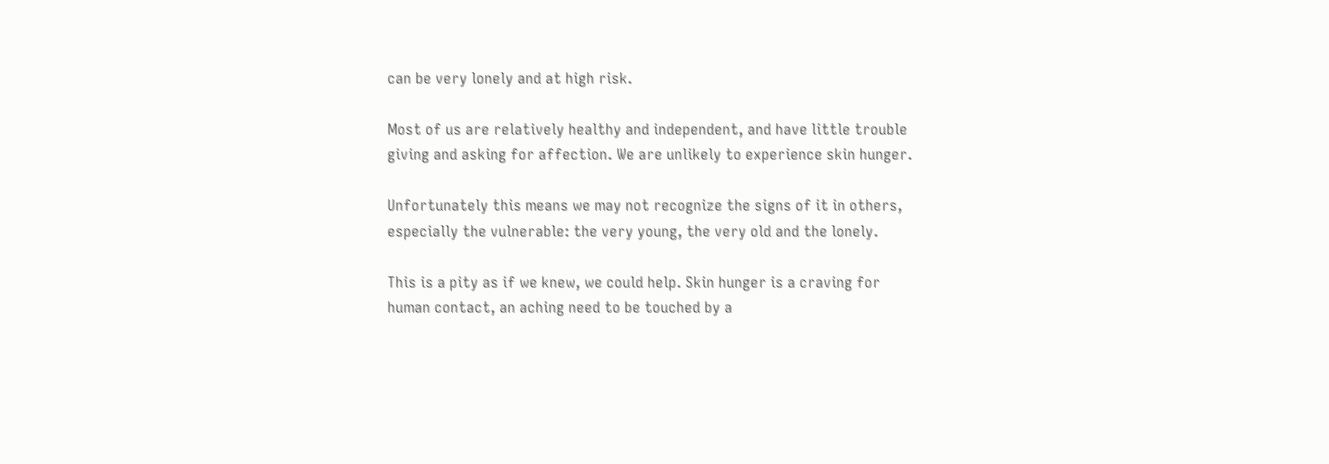can be very lonely and at high risk.

Most of us are relatively healthy and independent, and have little trouble giving and asking for affection. We are unlikely to experience skin hunger.

Unfortunately this means we may not recognize the signs of it in others, especially the vulnerable: the very young, the very old and the lonely.

This is a pity as if we knew, we could help. Skin hunger is a craving for human contact, an aching need to be touched by a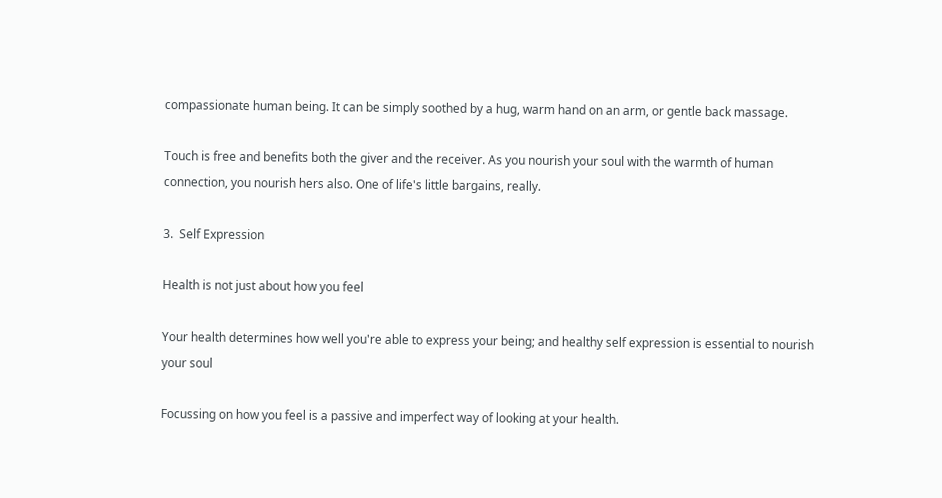compassionate human being. It can be simply soothed by a hug, warm hand on an arm, or gentle back massage.

Touch is free and benefits both the giver and the receiver. As you nourish your soul with the warmth of human connection, you nourish hers also. One of life's little bargains, really.

3.  Self Expression

Health is not just about how you feel

Your health determines how well you're able to express your being; and healthy self expression is essential to nourish your soul

Focussing on how you feel is a passive and imperfect way of looking at your health.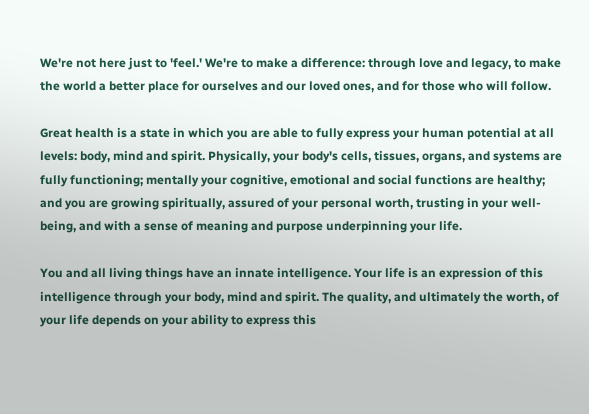We're not here just to 'feel.' We're to make a difference: through love and legacy, to make the world a better place for ourselves and our loved ones, and for those who will follow.

Great health is a state in which you are able to fully express your human potential at all levels: body, mind and spirit. Physically, your body's cells, tissues, organs, and systems are fully functioning; mentally your cognitive, emotional and social functions are healthy; and you are growing spiritually, assured of your personal worth, trusting in your well-being, and with a sense of meaning and purpose underpinning your life.

You and all living things have an innate intelligence. Your life is an expression of this intelligence through your body, mind and spirit. The quality, and ultimately the worth, of your life depends on your ability to express this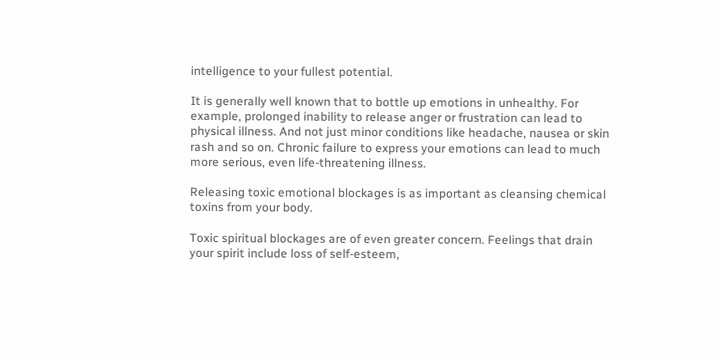intelligence to your fullest potential.

It is generally well known that to bottle up emotions in unhealthy. For example, prolonged inability to release anger or frustration can lead to physical illness. And not just minor conditions like headache, nausea or skin rash and so on. Chronic failure to express your emotions can lead to much more serious, even life-threatening illness.

Releasing toxic emotional blockages is as important as cleansing chemical toxins from your body.

Toxic spiritual blockages are of even greater concern. Feelings that drain your spirit include loss of self-esteem,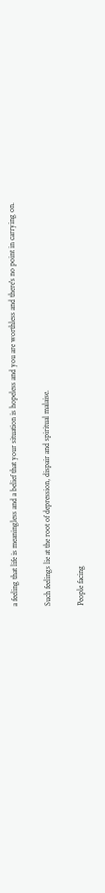a feeling that life is meaningless and a belief that your situation is hopeless and you are worthless and there's no point in carrying on.

Such feelings lie at the root of depression, dispair and spiritual malaise.

People facing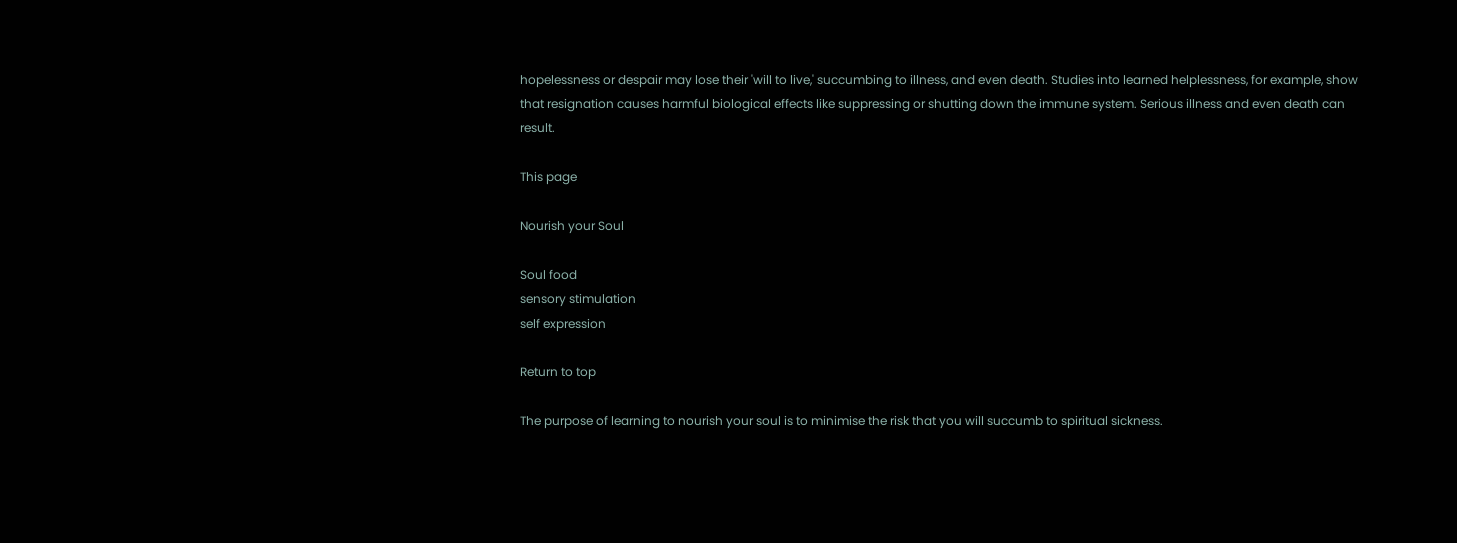hopelessness or despair may lose their 'will to live,' succumbing to illness, and even death. Studies into learned helplessness, for example, show that resignation causes harmful biological effects like suppressing or shutting down the immune system. Serious illness and even death can result.

This page

Nourish your Soul

Soul food
sensory stimulation
self expression

Return to top

The purpose of learning to nourish your soul is to minimise the risk that you will succumb to spiritual sickness.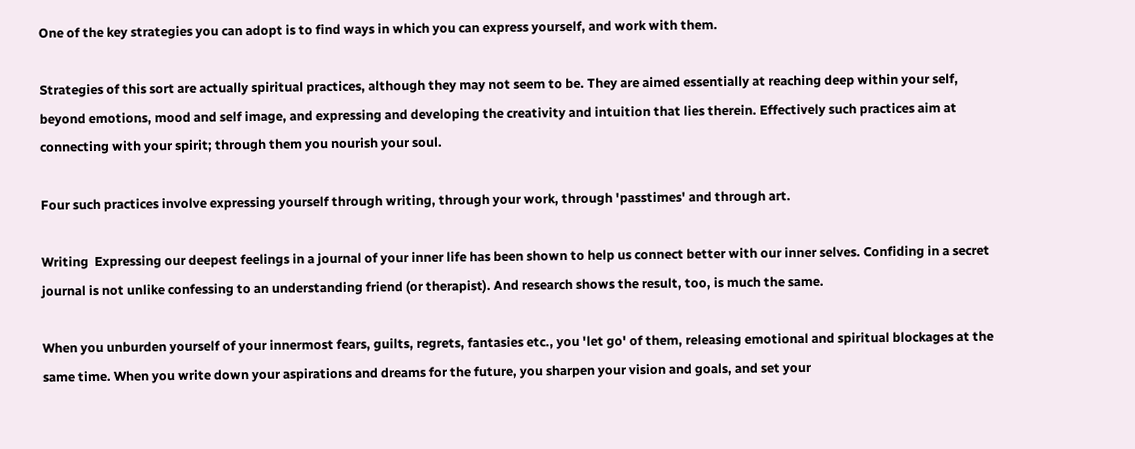One of the key strategies you can adopt is to find ways in which you can express yourself, and work with them.

Strategies of this sort are actually spiritual practices, although they may not seem to be. They are aimed essentially at reaching deep within your self, beyond emotions, mood and self image, and expressing and developing the creativity and intuition that lies therein. Effectively such practices aim at connecting with your spirit; through them you nourish your soul.

Four such practices involve expressing yourself through writing, through your work, through 'passtimes' and through art.

Writing  Expressing our deepest feelings in a journal of your inner life has been shown to help us connect better with our inner selves. Confiding in a secret journal is not unlike confessing to an understanding friend (or therapist). And research shows the result, too, is much the same.

When you unburden yourself of your innermost fears, guilts, regrets, fantasies etc., you 'let go' of them, releasing emotional and spiritual blockages at the same time. When you write down your aspirations and dreams for the future, you sharpen your vision and goals, and set your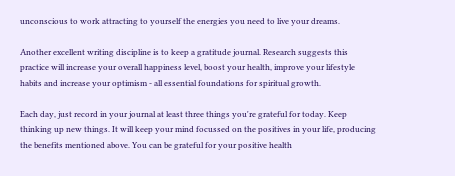unconscious to work attracting to yourself the energies you need to live your dreams.

Another excellent writing discipline is to keep a gratitude journal. Research suggests this practice will increase your overall happiness level, boost your health, improve your lifestyle habits and increase your optimism - all essential foundations for spiritual growth.

Each day, just record in your journal at least three things you're grateful for today. Keep thinking up new things. It will keep your mind focussed on the positives in your life, producing the benefits mentioned above. You can be grateful for your positive health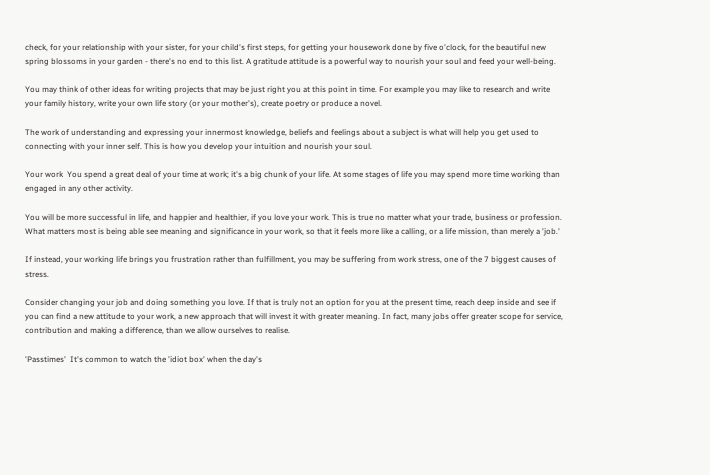check, for your relationship with your sister, for your child's first steps, for getting your housework done by five o'clock, for the beautiful new spring blossoms in your garden - there's no end to this list. A gratitude attitude is a powerful way to nourish your soul and feed your well-being.

You may think of other ideas for writing projects that may be just right you at this point in time. For example you may like to research and write your family history, write your own life story (or your mother's), create poetry or produce a novel.

The work of understanding and expressing your innermost knowledge, beliefs and feelings about a subject is what will help you get used to connecting with your inner self. This is how you develop your intuition and nourish your soul.

Your work  You spend a great deal of your time at work; it's a big chunk of your life. At some stages of life you may spend more time working than engaged in any other activity.

You will be more successful in life, and happier and healthier, if you love your work. This is true no matter what your trade, business or profession. What matters most is being able see meaning and significance in your work, so that it feels more like a calling, or a life mission, than merely a 'job.'

If instead, your working life brings you frustration rather than fulfillment, you may be suffering from work stress, one of the 7 biggest causes of stress.

Consider changing your job and doing something you love. If that is truly not an option for you at the present time, reach deep inside and see if you can find a new attitude to your work, a new approach that will invest it with greater meaning. In fact, many jobs offer greater scope for service, contribution and making a difference, than we allow ourselves to realise.

'Passtimes'  It's common to watch the 'idiot box' when the day's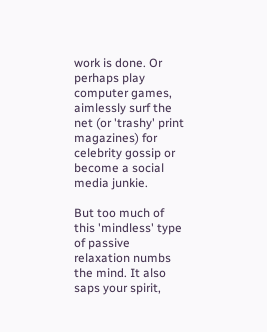work is done. Or perhaps play computer games, aimlessly surf the net (or 'trashy' print magazines) for celebrity gossip or become a social media junkie.

But too much of this 'mindless' type of passive relaxation numbs the mind. It also saps your spirit,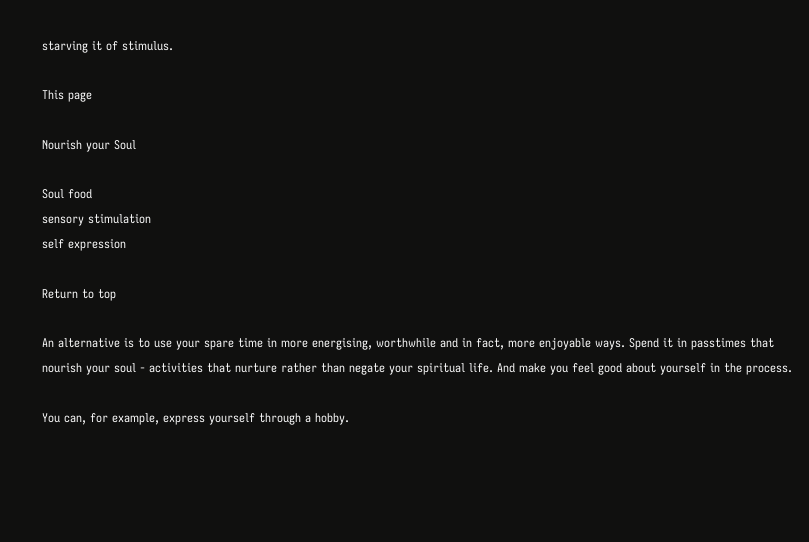starving it of stimulus.

This page

Nourish your Soul

Soul food
sensory stimulation
self expression

Return to top

An alternative is to use your spare time in more energising, worthwhile and in fact, more enjoyable ways. Spend it in passtimes that nourish your soul - activities that nurture rather than negate your spiritual life. And make you feel good about yourself in the process.

You can, for example, express yourself through a hobby.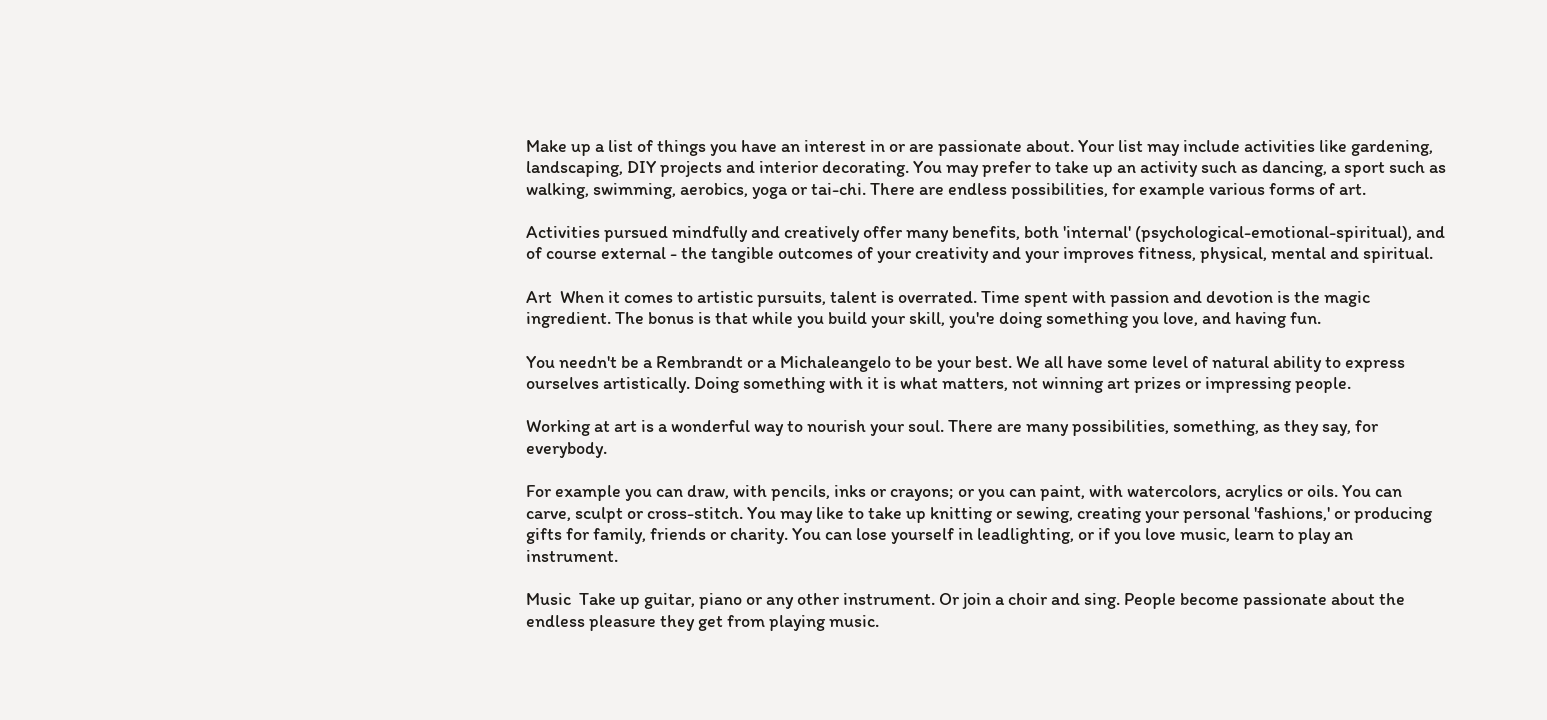Make up a list of things you have an interest in or are passionate about. Your list may include activities like gardening, landscaping, DIY projects and interior decorating. You may prefer to take up an activity such as dancing, a sport such as walking, swimming, aerobics, yoga or tai-chi. There are endless possibilities, for example various forms of art.

Activities pursued mindfully and creatively offer many benefits, both 'internal' (psychological-emotional-spiritual), and of course external - the tangible outcomes of your creativity and your improves fitness, physical, mental and spiritual.

Art  When it comes to artistic pursuits, talent is overrated. Time spent with passion and devotion is the magic ingredient. The bonus is that while you build your skill, you're doing something you love, and having fun.

You needn't be a Rembrandt or a Michaleangelo to be your best. We all have some level of natural ability to express ourselves artistically. Doing something with it is what matters, not winning art prizes or impressing people.

Working at art is a wonderful way to nourish your soul. There are many possibilities, something, as they say, for everybody.

For example you can draw, with pencils, inks or crayons; or you can paint, with watercolors, acrylics or oils. You can carve, sculpt or cross-stitch. You may like to take up knitting or sewing, creating your personal 'fashions,' or producing gifts for family, friends or charity. You can lose yourself in leadlighting, or if you love music, learn to play an instrument.

Music  Take up guitar, piano or any other instrument. Or join a choir and sing. People become passionate about the endless pleasure they get from playing music.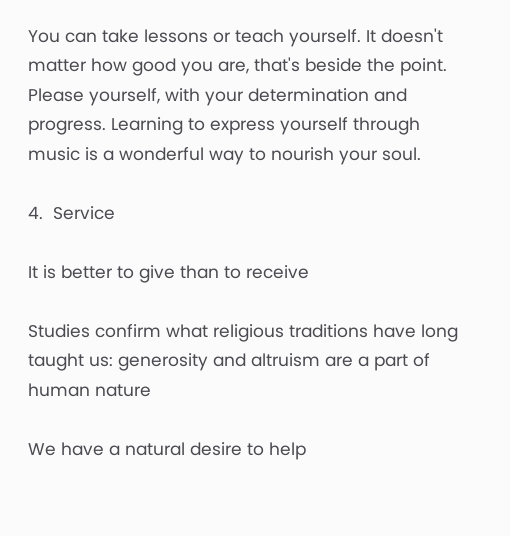You can take lessons or teach yourself. It doesn't matter how good you are, that's beside the point. Please yourself, with your determination and progress. Learning to express yourself through music is a wonderful way to nourish your soul.

4.  Service

It is better to give than to receive

Studies confirm what religious traditions have long taught us: generosity and altruism are a part of human nature

We have a natural desire to help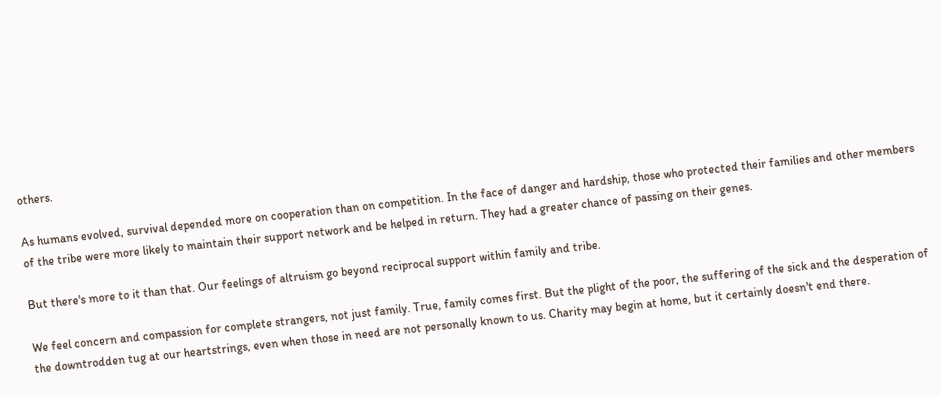others.

As humans evolved, survival depended more on cooperation than on competition. In the face of danger and hardship, those who protected their families and other members of the tribe were more likely to maintain their support network and be helped in return. They had a greater chance of passing on their genes.

But there's more to it than that. Our feelings of altruism go beyond reciprocal support within family and tribe.

We feel concern and compassion for complete strangers, not just family. True, family comes first. But the plight of the poor, the suffering of the sick and the desperation of the downtrodden tug at our heartstrings, even when those in need are not personally known to us. Charity may begin at home, but it certainly doesn't end there.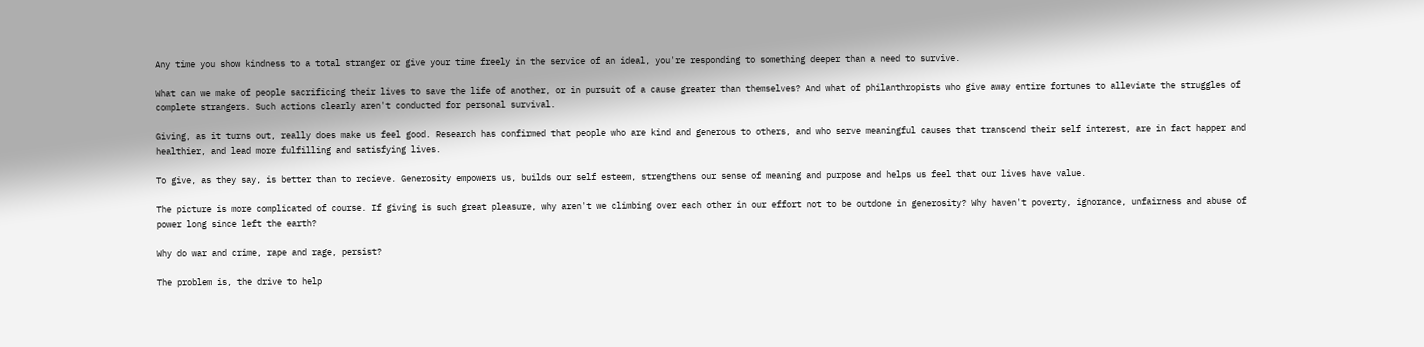Any time you show kindness to a total stranger or give your time freely in the service of an ideal, you're responding to something deeper than a need to survive.

What can we make of people sacrificing their lives to save the life of another, or in pursuit of a cause greater than themselves? And what of philanthropists who give away entire fortunes to alleviate the struggles of complete strangers. Such actions clearly aren't conducted for personal survival.

Giving, as it turns out, really does make us feel good. Research has confirmed that people who are kind and generous to others, and who serve meaningful causes that transcend their self interest, are in fact happer and healthier, and lead more fulfilling and satisfying lives.

To give, as they say, is better than to recieve. Generosity empowers us, builds our self esteem, strengthens our sense of meaning and purpose and helps us feel that our lives have value.

The picture is more complicated of course. If giving is such great pleasure, why aren't we climbing over each other in our effort not to be outdone in generosity? Why haven't poverty, ignorance, unfairness and abuse of power long since left the earth?

Why do war and crime, rape and rage, persist?

The problem is, the drive to help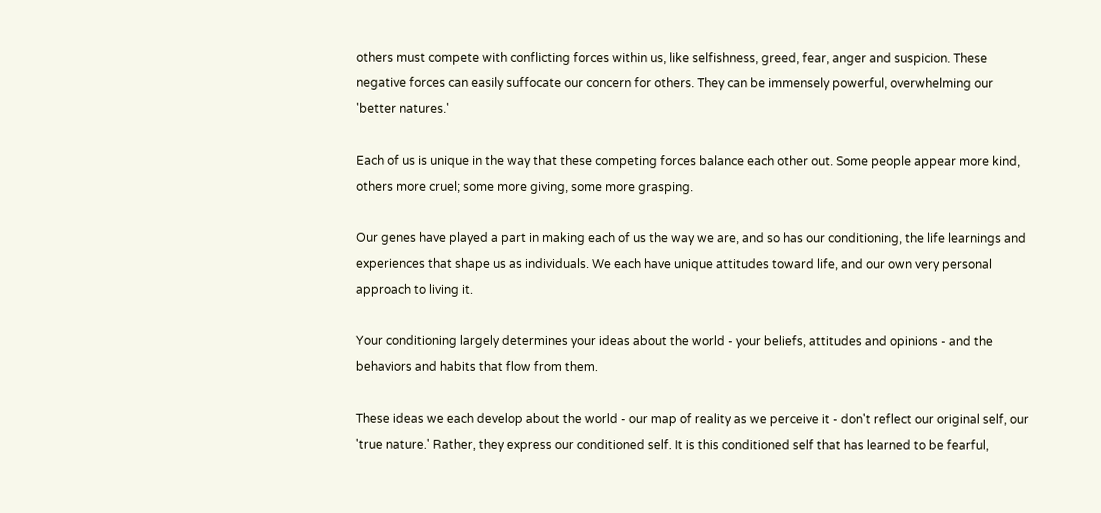others must compete with conflicting forces within us, like selfishness, greed, fear, anger and suspicion. These negative forces can easily suffocate our concern for others. They can be immensely powerful, overwhelming our 'better natures.'

Each of us is unique in the way that these competing forces balance each other out. Some people appear more kind, others more cruel; some more giving, some more grasping.

Our genes have played a part in making each of us the way we are, and so has our conditioning, the life learnings and experiences that shape us as individuals. We each have unique attitudes toward life, and our own very personal approach to living it.

Your conditioning largely determines your ideas about the world - your beliefs, attitudes and opinions - and the behaviors and habits that flow from them.

These ideas we each develop about the world - our map of reality as we perceive it - don't reflect our original self, our 'true nature.' Rather, they express our conditioned self. It is this conditioned self that has learned to be fearful,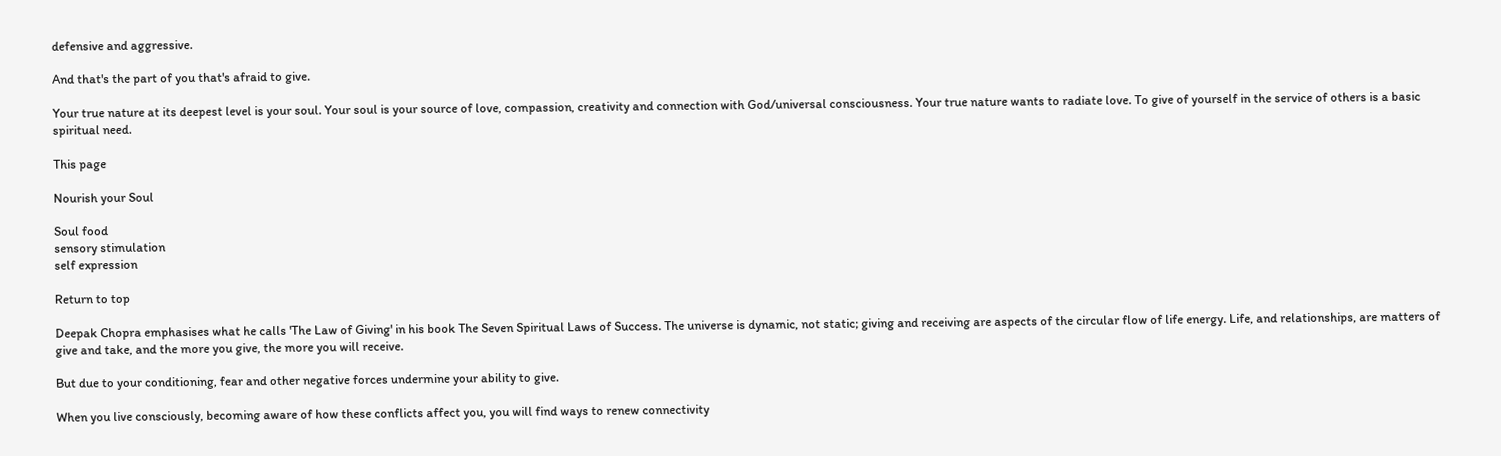defensive and aggressive.

And that's the part of you that's afraid to give.

Your true nature at its deepest level is your soul. Your soul is your source of love, compassion, creativity and connection with God/universal consciousness. Your true nature wants to radiate love. To give of yourself in the service of others is a basic spiritual need.

This page

Nourish your Soul

Soul food
sensory stimulation
self expression

Return to top

Deepak Chopra emphasises what he calls 'The Law of Giving' in his book The Seven Spiritual Laws of Success. The universe is dynamic, not static; giving and receiving are aspects of the circular flow of life energy. Life, and relationships, are matters of give and take, and the more you give, the more you will receive.

But due to your conditioning, fear and other negative forces undermine your ability to give.

When you live consciously, becoming aware of how these conflicts affect you, you will find ways to renew connectivity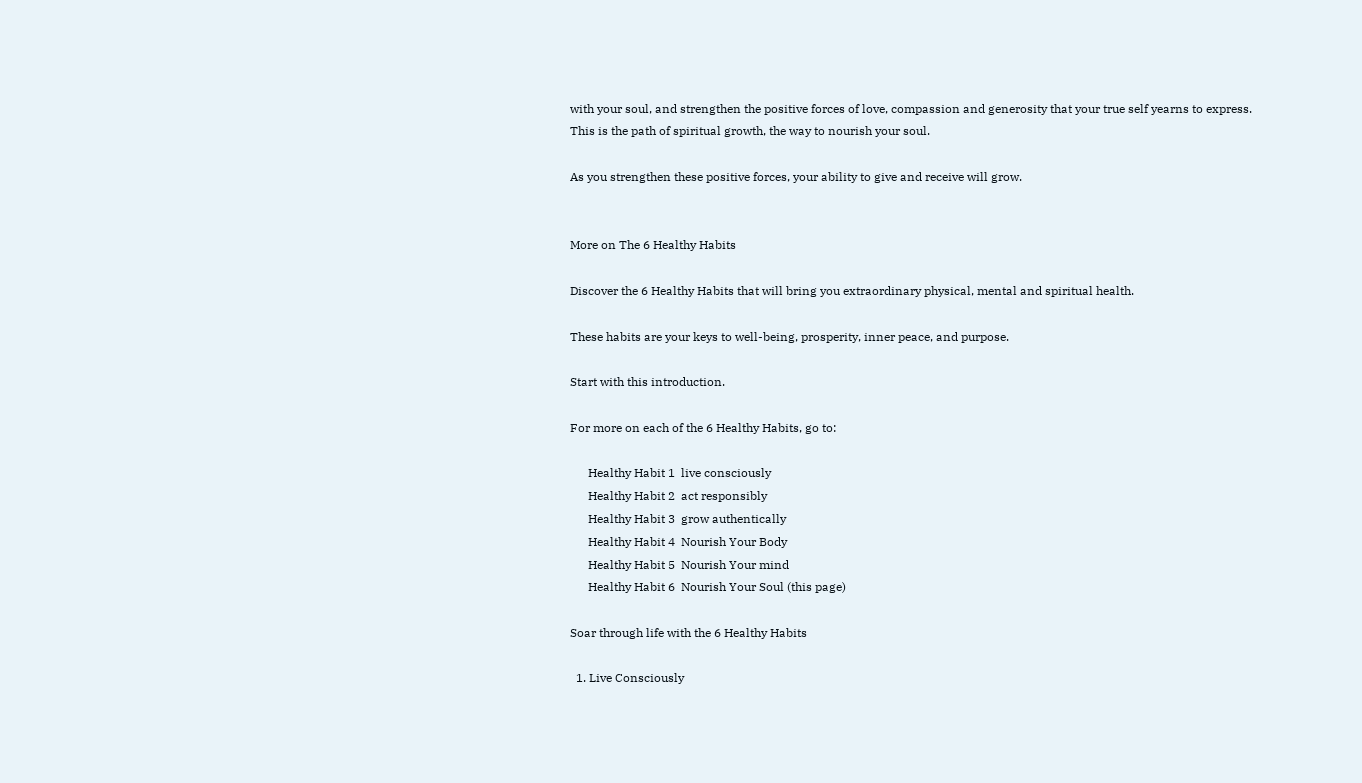with your soul, and strengthen the positive forces of love, compassion and generosity that your true self yearns to express. This is the path of spiritual growth, the way to nourish your soul.

As you strengthen these positive forces, your ability to give and receive will grow.


More on The 6 Healthy Habits

Discover the 6 Healthy Habits that will bring you extraordinary physical, mental and spiritual health.

These habits are your keys to well-being, prosperity, inner peace, and purpose.

Start with this introduction.

For more on each of the 6 Healthy Habits, go to:

      Healthy Habit 1  live consciously
      Healthy Habit 2  act responsibly
      Healthy Habit 3  grow authentically
      Healthy Habit 4  Nourish Your Body
      Healthy Habit 5  Nourish Your mind
      Healthy Habit 6  Nourish Your Soul (this page)

Soar through life with the 6 Healthy Habits

  1. Live Consciously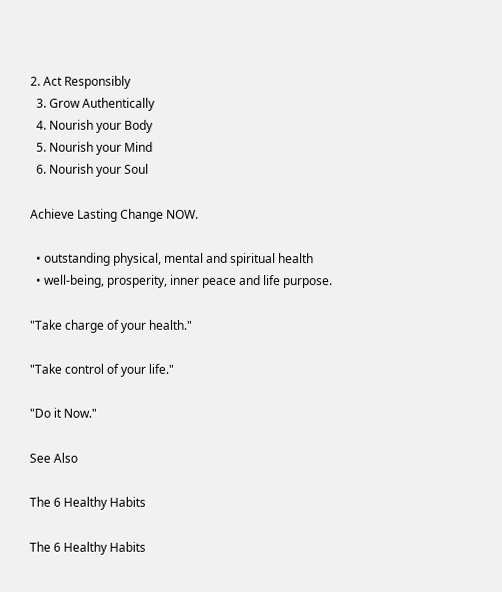2. Act Responsibly
  3. Grow Authentically
  4. Nourish your Body
  5. Nourish your Mind
  6. Nourish your Soul

Achieve Lasting Change NOW.

  • outstanding physical, mental and spiritual health
  • well-being, prosperity, inner peace and life purpose.

"Take charge of your health."

"Take control of your life."

"Do it Now."

See Also

The 6 Healthy Habits

The 6 Healthy Habits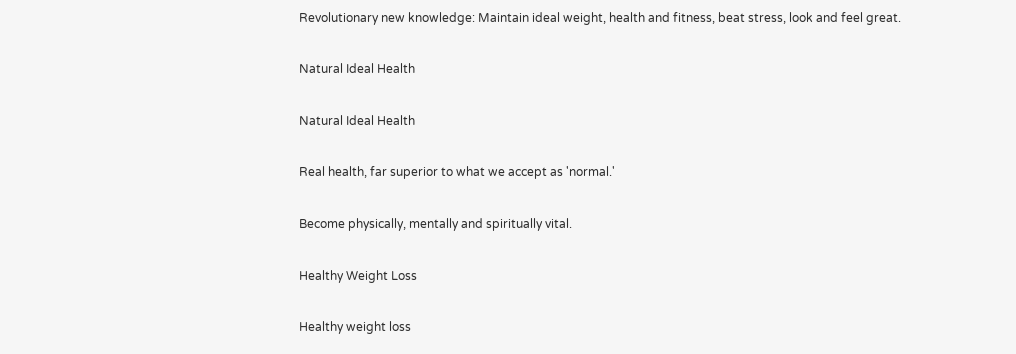Revolutionary new knowledge: Maintain ideal weight, health and fitness, beat stress, look and feel great.

Natural Ideal Health

Natural Ideal Health

Real health, far superior to what we accept as 'normal.'

Become physically, mentally and spiritually vital.

Healthy Weight Loss

Healthy weight loss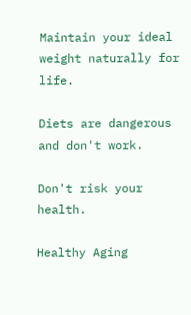Maintain your ideal weight naturally for life.

Diets are dangerous and don't work.

Don't risk your health.

Healthy Aging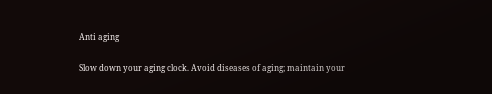Anti aging

Slow down your aging clock. Avoid diseases of aging; maintain your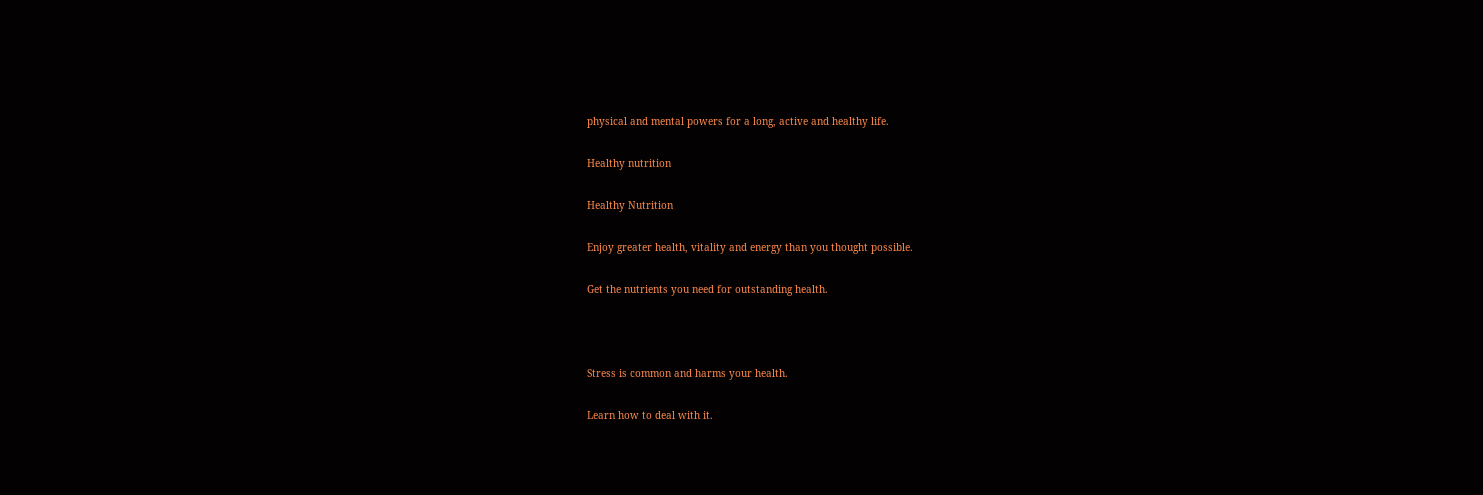physical and mental powers for a long, active and healthy life.

Healthy nutrition

Healthy Nutrition

Enjoy greater health, vitality and energy than you thought possible.

Get the nutrients you need for outstanding health.



Stress is common and harms your health.

Learn how to deal with it.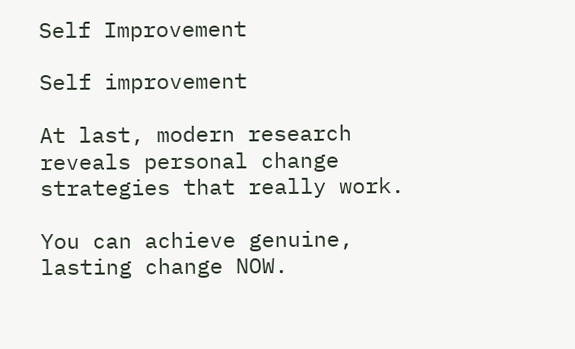Self Improvement

Self improvement

At last, modern research reveals personal change strategies that really work.

You can achieve genuine, lasting change NOW.